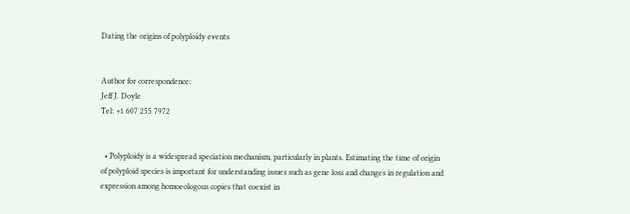Dating the origins of polyploidy events


Author for correspondence:
Jeff J. Doyle
Tel: +1 607 255 7972


  • Polyploidy is a widespread speciation mechanism, particularly in plants. Estimating the time of origin of polyploid species is important for understanding issues such as gene loss and changes in regulation and expression among homoeologous copies that coexist in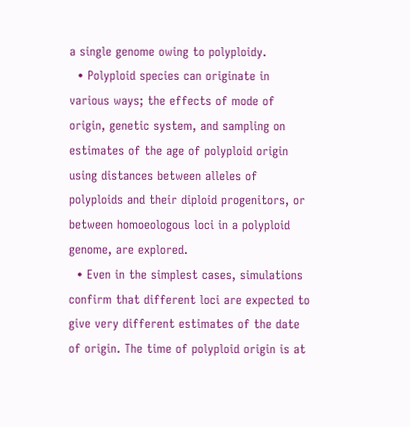a single genome owing to polyploidy.
  • Polyploid species can originate in various ways; the effects of mode of origin, genetic system, and sampling on estimates of the age of polyploid origin using distances between alleles of polyploids and their diploid progenitors, or between homoeologous loci in a polyploid genome, are explored.
  • Even in the simplest cases, simulations confirm that different loci are expected to give very different estimates of the date of origin. The time of polyploid origin is at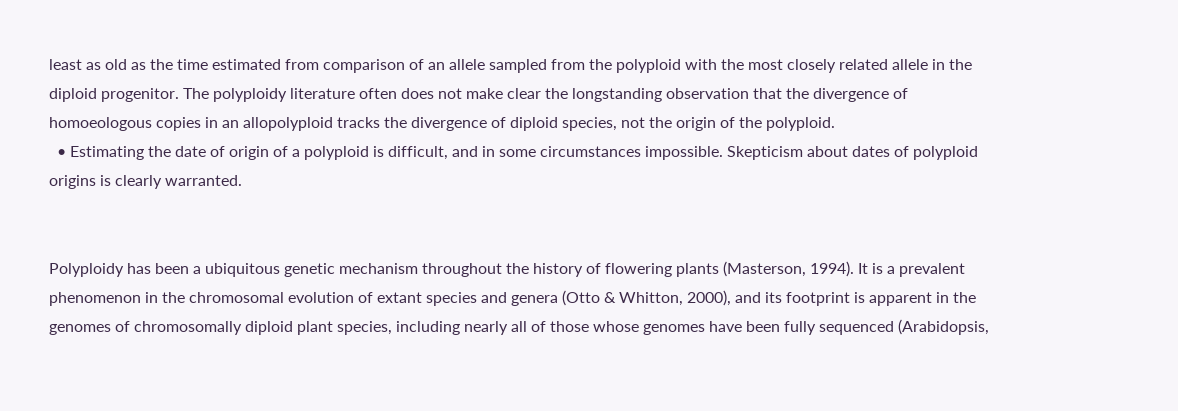least as old as the time estimated from comparison of an allele sampled from the polyploid with the most closely related allele in the diploid progenitor. The polyploidy literature often does not make clear the longstanding observation that the divergence of homoeologous copies in an allopolyploid tracks the divergence of diploid species, not the origin of the polyploid.
  • Estimating the date of origin of a polyploid is difficult, and in some circumstances impossible. Skepticism about dates of polyploid origins is clearly warranted.


Polyploidy has been a ubiquitous genetic mechanism throughout the history of flowering plants (Masterson, 1994). It is a prevalent phenomenon in the chromosomal evolution of extant species and genera (Otto & Whitton, 2000), and its footprint is apparent in the genomes of chromosomally diploid plant species, including nearly all of those whose genomes have been fully sequenced (Arabidopsis,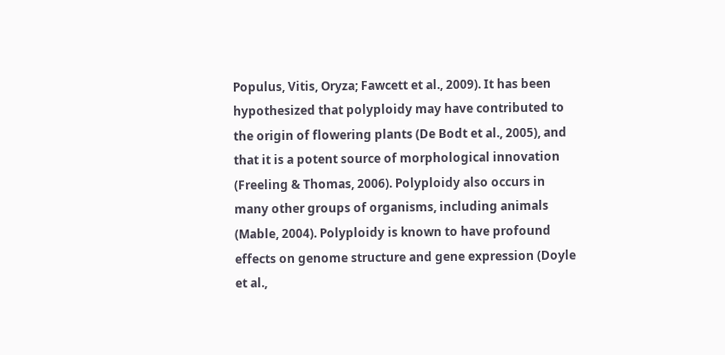Populus, Vitis, Oryza; Fawcett et al., 2009). It has been hypothesized that polyploidy may have contributed to the origin of flowering plants (De Bodt et al., 2005), and that it is a potent source of morphological innovation (Freeling & Thomas, 2006). Polyploidy also occurs in many other groups of organisms, including animals (Mable, 2004). Polyploidy is known to have profound effects on genome structure and gene expression (Doyle et al.,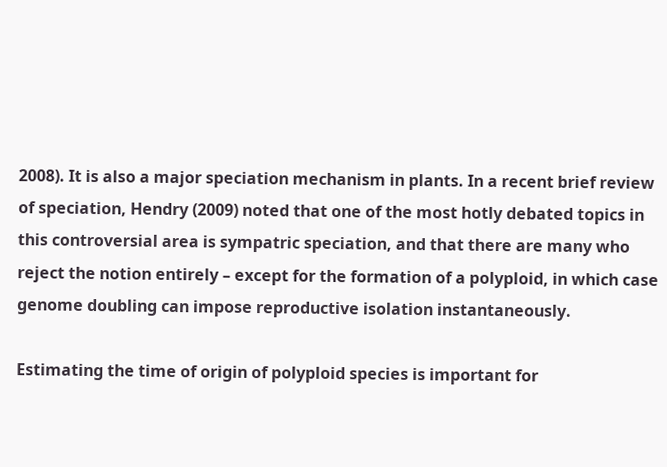2008). It is also a major speciation mechanism in plants. In a recent brief review of speciation, Hendry (2009) noted that one of the most hotly debated topics in this controversial area is sympatric speciation, and that there are many who reject the notion entirely – except for the formation of a polyploid, in which case genome doubling can impose reproductive isolation instantaneously.

Estimating the time of origin of polyploid species is important for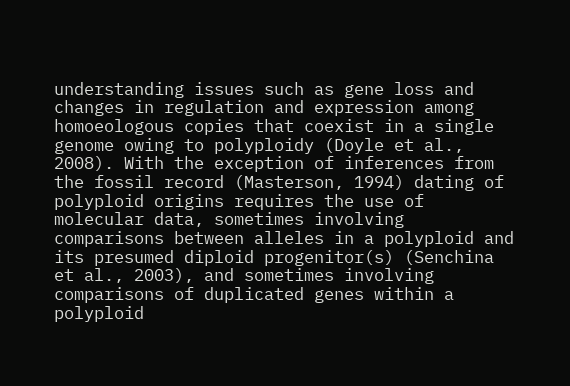understanding issues such as gene loss and changes in regulation and expression among homoeologous copies that coexist in a single genome owing to polyploidy (Doyle et al., 2008). With the exception of inferences from the fossil record (Masterson, 1994) dating of polyploid origins requires the use of molecular data, sometimes involving comparisons between alleles in a polyploid and its presumed diploid progenitor(s) (Senchina et al., 2003), and sometimes involving comparisons of duplicated genes within a polyploid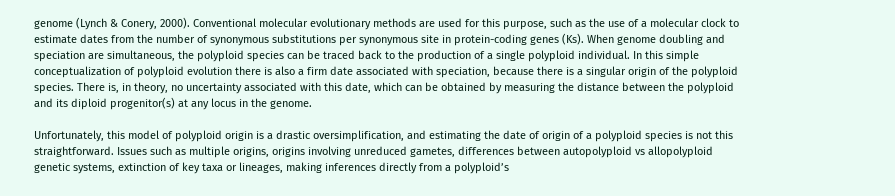genome (Lynch & Conery, 2000). Conventional molecular evolutionary methods are used for this purpose, such as the use of a molecular clock to estimate dates from the number of synonymous substitutions per synonymous site in protein-coding genes (Ks). When genome doubling and speciation are simultaneous, the polyploid species can be traced back to the production of a single polyploid individual. In this simple conceptualization of polyploid evolution there is also a firm date associated with speciation, because there is a singular origin of the polyploid species. There is, in theory, no uncertainty associated with this date, which can be obtained by measuring the distance between the polyploid and its diploid progenitor(s) at any locus in the genome.

Unfortunately, this model of polyploid origin is a drastic oversimplification, and estimating the date of origin of a polyploid species is not this straightforward. Issues such as multiple origins, origins involving unreduced gametes, differences between autopolyploid vs allopolyploid genetic systems, extinction of key taxa or lineages, making inferences directly from a polyploid’s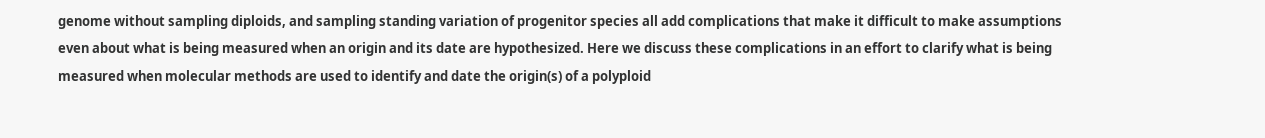genome without sampling diploids, and sampling standing variation of progenitor species all add complications that make it difficult to make assumptions even about what is being measured when an origin and its date are hypothesized. Here we discuss these complications in an effort to clarify what is being measured when molecular methods are used to identify and date the origin(s) of a polyploid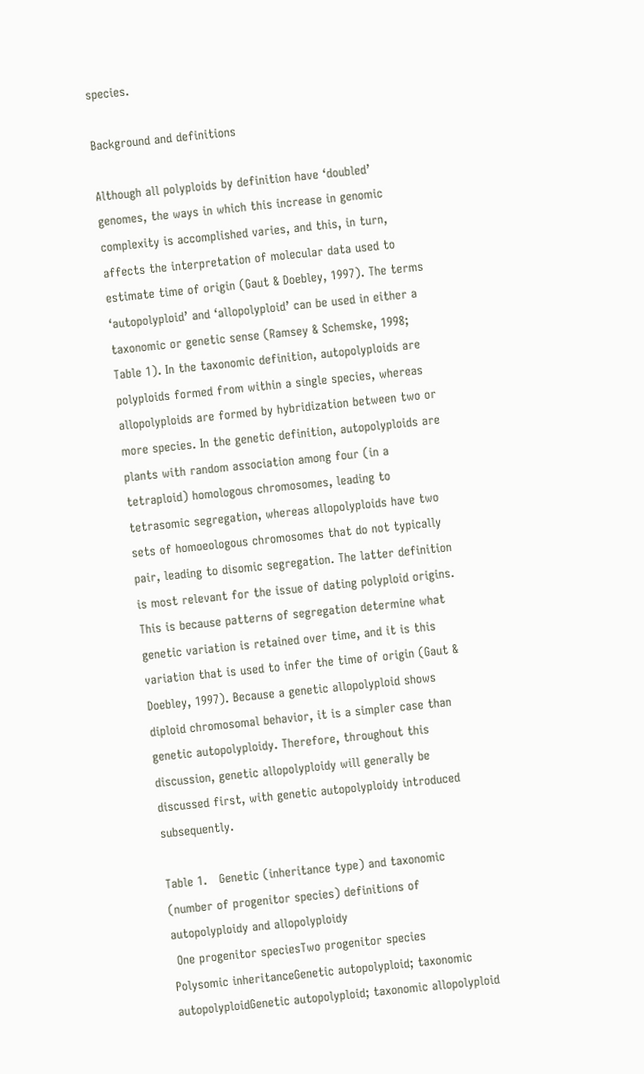species.

Background and definitions

Although all polyploids by definition have ‘doubled’ genomes, the ways in which this increase in genomic complexity is accomplished varies, and this, in turn, affects the interpretation of molecular data used to estimate time of origin (Gaut & Doebley, 1997). The terms ‘autopolyploid’ and ‘allopolyploid’ can be used in either a taxonomic or genetic sense (Ramsey & Schemske, 1998; Table 1). In the taxonomic definition, autopolyploids are polyploids formed from within a single species, whereas allopolyploids are formed by hybridization between two or more species. In the genetic definition, autopolyploids are plants with random association among four (in a tetraploid) homologous chromosomes, leading to tetrasomic segregation, whereas allopolyploids have two sets of homoeologous chromosomes that do not typically pair, leading to disomic segregation. The latter definition is most relevant for the issue of dating polyploid origins. This is because patterns of segregation determine what genetic variation is retained over time, and it is this variation that is used to infer the time of origin (Gaut & Doebley, 1997). Because a genetic allopolyploid shows diploid chromosomal behavior, it is a simpler case than genetic autopolyploidy. Therefore, throughout this discussion, genetic allopolyploidy will generally be discussed first, with genetic autopolyploidy introduced subsequently.

Table 1.   Genetic (inheritance type) and taxonomic (number of progenitor species) definitions of autopolyploidy and allopolyploidy
 One progenitor speciesTwo progenitor species
Polysomic inheritanceGenetic autopolyploid; taxonomic autopolyploidGenetic autopolyploid; taxonomic allopolyploid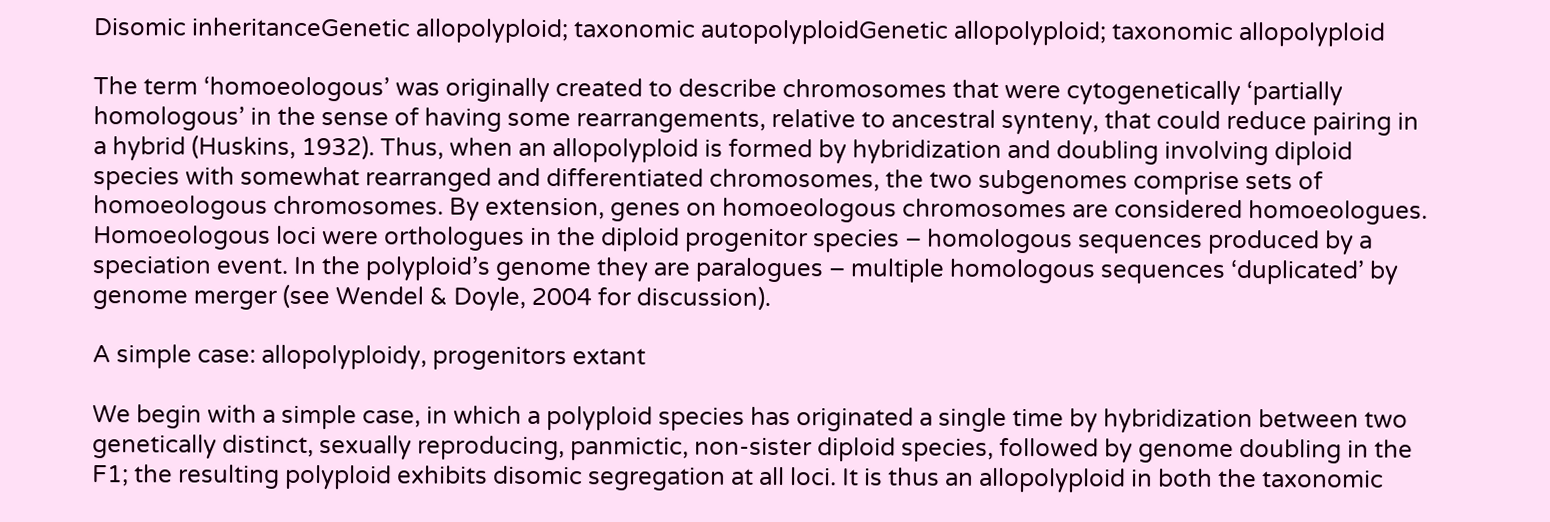Disomic inheritanceGenetic allopolyploid; taxonomic autopolyploidGenetic allopolyploid; taxonomic allopolyploid

The term ‘homoeologous’ was originally created to describe chromosomes that were cytogenetically ‘partially homologous’ in the sense of having some rearrangements, relative to ancestral synteny, that could reduce pairing in a hybrid (Huskins, 1932). Thus, when an allopolyploid is formed by hybridization and doubling involving diploid species with somewhat rearranged and differentiated chromosomes, the two subgenomes comprise sets of homoeologous chromosomes. By extension, genes on homoeologous chromosomes are considered homoeologues. Homoeologous loci were orthologues in the diploid progenitor species – homologous sequences produced by a speciation event. In the polyploid’s genome they are paralogues – multiple homologous sequences ‘duplicated’ by genome merger (see Wendel & Doyle, 2004 for discussion).

A simple case: allopolyploidy, progenitors extant

We begin with a simple case, in which a polyploid species has originated a single time by hybridization between two genetically distinct, sexually reproducing, panmictic, non-sister diploid species, followed by genome doubling in the F1; the resulting polyploid exhibits disomic segregation at all loci. It is thus an allopolyploid in both the taxonomic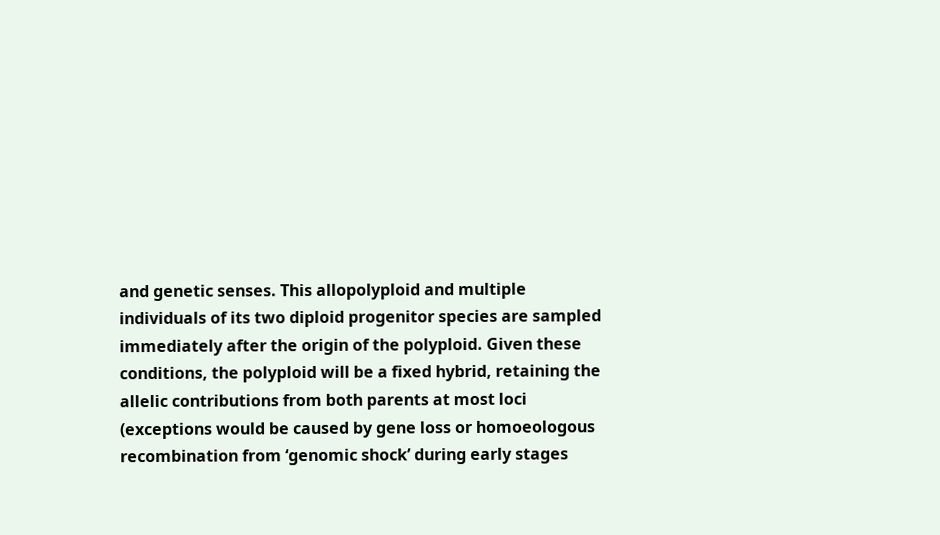and genetic senses. This allopolyploid and multiple individuals of its two diploid progenitor species are sampled immediately after the origin of the polyploid. Given these conditions, the polyploid will be a fixed hybrid, retaining the allelic contributions from both parents at most loci (exceptions would be caused by gene loss or homoeologous recombination from ‘genomic shock’ during early stages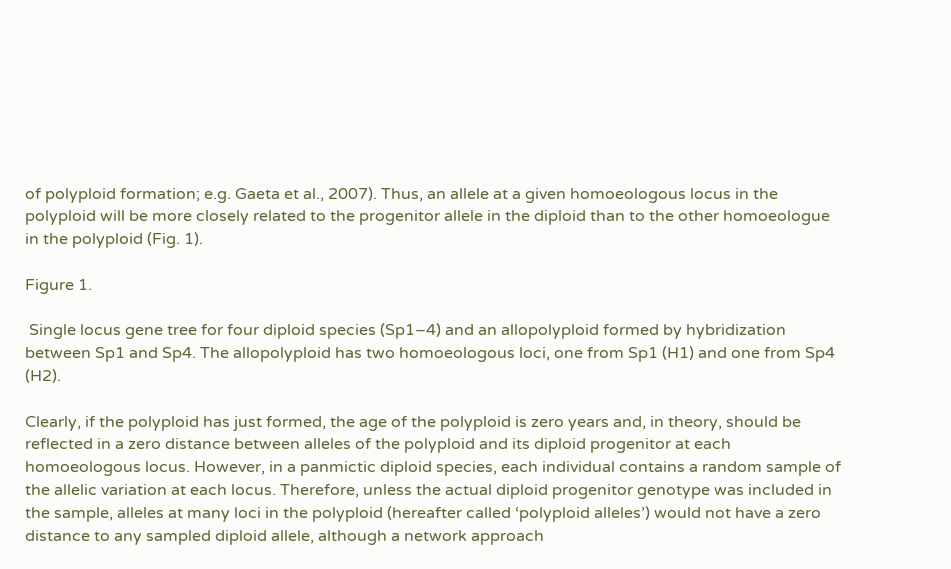of polyploid formation; e.g. Gaeta et al., 2007). Thus, an allele at a given homoeologous locus in the polyploid will be more closely related to the progenitor allele in the diploid than to the other homoeologue in the polyploid (Fig. 1).

Figure 1.

 Single locus gene tree for four diploid species (Sp1–4) and an allopolyploid formed by hybridization between Sp1 and Sp4. The allopolyploid has two homoeologous loci, one from Sp1 (H1) and one from Sp4 (H2).

Clearly, if the polyploid has just formed, the age of the polyploid is zero years and, in theory, should be reflected in a zero distance between alleles of the polyploid and its diploid progenitor at each homoeologous locus. However, in a panmictic diploid species, each individual contains a random sample of the allelic variation at each locus. Therefore, unless the actual diploid progenitor genotype was included in the sample, alleles at many loci in the polyploid (hereafter called ‘polyploid alleles’) would not have a zero distance to any sampled diploid allele, although a network approach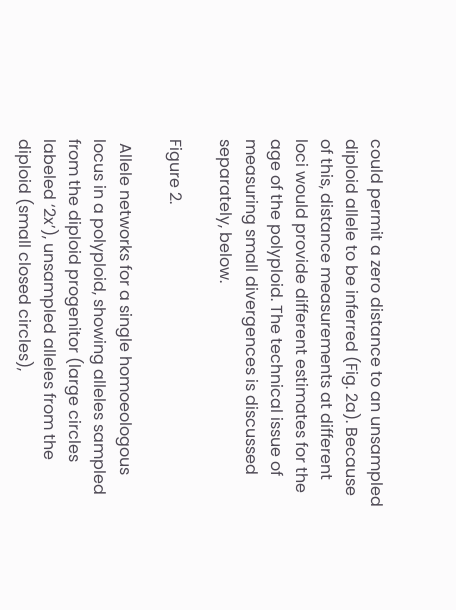could permit a zero distance to an unsampled diploid allele to be inferred (Fig. 2a). Because of this, distance measurements at different loci would provide different estimates for the age of the polyploid. The technical issue of measuring small divergences is discussed separately, below.

Figure 2.

 Allele networks for a single homoeologous locus in a polyploid, showing alleles sampled from the diploid progenitor (large circles labeled ‘2x’), unsampled alleles from the diploid (small closed circles),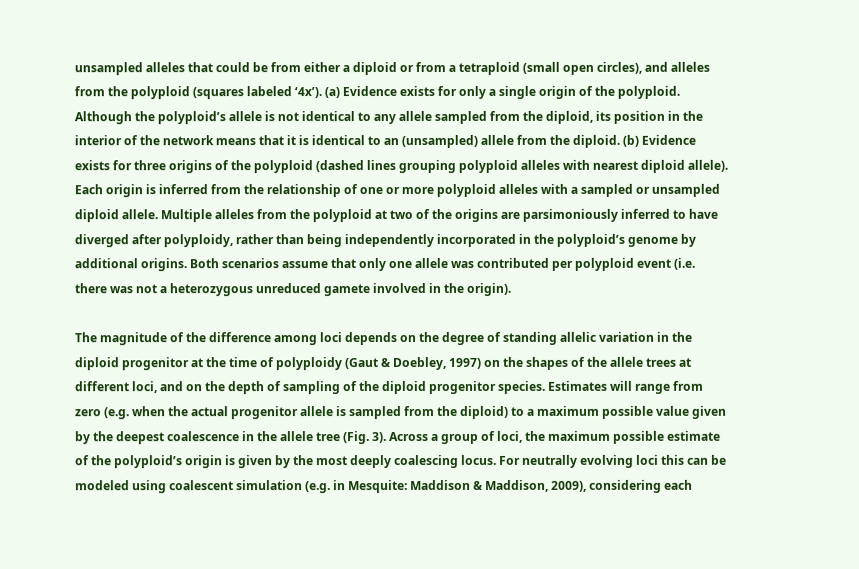unsampled alleles that could be from either a diploid or from a tetraploid (small open circles), and alleles from the polyploid (squares labeled ‘4x’). (a) Evidence exists for only a single origin of the polyploid. Although the polyploid’s allele is not identical to any allele sampled from the diploid, its position in the interior of the network means that it is identical to an (unsampled) allele from the diploid. (b) Evidence exists for three origins of the polyploid (dashed lines grouping polyploid alleles with nearest diploid allele). Each origin is inferred from the relationship of one or more polyploid alleles with a sampled or unsampled diploid allele. Multiple alleles from the polyploid at two of the origins are parsimoniously inferred to have diverged after polyploidy, rather than being independently incorporated in the polyploid’s genome by additional origins. Both scenarios assume that only one allele was contributed per polyploid event (i.e. there was not a heterozygous unreduced gamete involved in the origin).

The magnitude of the difference among loci depends on the degree of standing allelic variation in the diploid progenitor at the time of polyploidy (Gaut & Doebley, 1997) on the shapes of the allele trees at different loci, and on the depth of sampling of the diploid progenitor species. Estimates will range from zero (e.g. when the actual progenitor allele is sampled from the diploid) to a maximum possible value given by the deepest coalescence in the allele tree (Fig. 3). Across a group of loci, the maximum possible estimate of the polyploid’s origin is given by the most deeply coalescing locus. For neutrally evolving loci this can be modeled using coalescent simulation (e.g. in Mesquite: Maddison & Maddison, 2009), considering each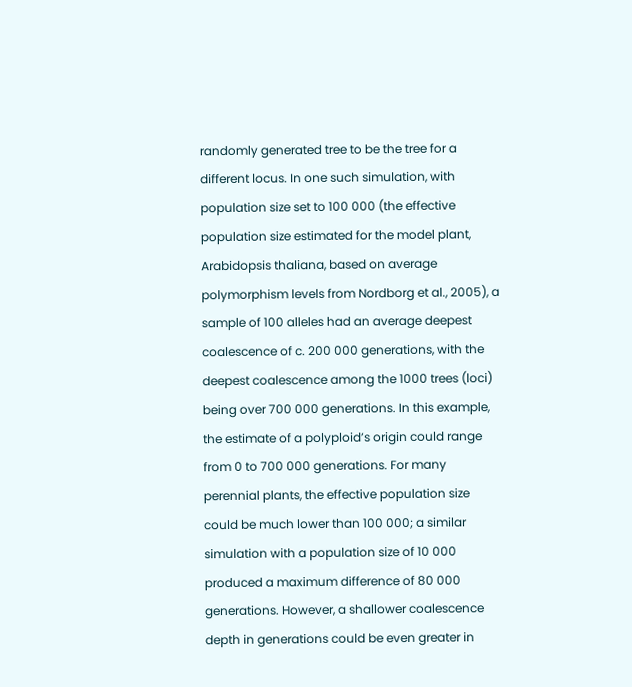randomly generated tree to be the tree for a different locus. In one such simulation, with population size set to 100 000 (the effective population size estimated for the model plant, Arabidopsis thaliana, based on average polymorphism levels from Nordborg et al., 2005), a sample of 100 alleles had an average deepest coalescence of c. 200 000 generations, with the deepest coalescence among the 1000 trees (loci) being over 700 000 generations. In this example, the estimate of a polyploid’s origin could range from 0 to 700 000 generations. For many perennial plants, the effective population size could be much lower than 100 000; a similar simulation with a population size of 10 000 produced a maximum difference of 80 000 generations. However, a shallower coalescence depth in generations could be even greater in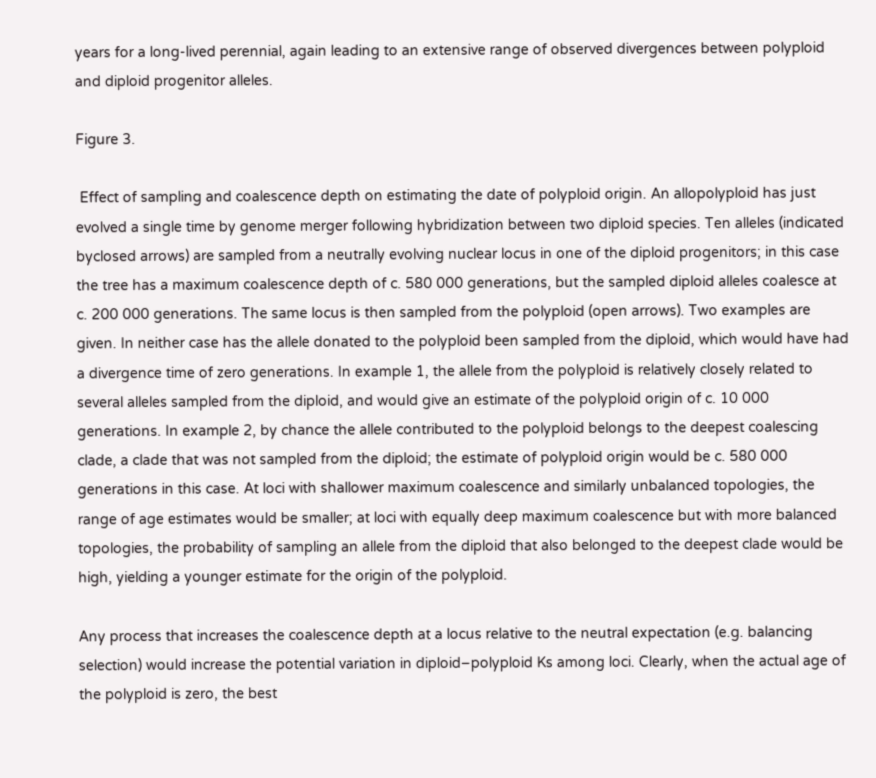years for a long-lived perennial, again leading to an extensive range of observed divergences between polyploid and diploid progenitor alleles.

Figure 3.

 Effect of sampling and coalescence depth on estimating the date of polyploid origin. An allopolyploid has just evolved a single time by genome merger following hybridization between two diploid species. Ten alleles (indicated byclosed arrows) are sampled from a neutrally evolving nuclear locus in one of the diploid progenitors; in this case the tree has a maximum coalescence depth of c. 580 000 generations, but the sampled diploid alleles coalesce at c. 200 000 generations. The same locus is then sampled from the polyploid (open arrows). Two examples are given. In neither case has the allele donated to the polyploid been sampled from the diploid, which would have had a divergence time of zero generations. In example 1, the allele from the polyploid is relatively closely related to several alleles sampled from the diploid, and would give an estimate of the polyploid origin of c. 10 000 generations. In example 2, by chance the allele contributed to the polyploid belongs to the deepest coalescing clade, a clade that was not sampled from the diploid; the estimate of polyploid origin would be c. 580 000 generations in this case. At loci with shallower maximum coalescence and similarly unbalanced topologies, the range of age estimates would be smaller; at loci with equally deep maximum coalescence but with more balanced topologies, the probability of sampling an allele from the diploid that also belonged to the deepest clade would be high, yielding a younger estimate for the origin of the polyploid.

Any process that increases the coalescence depth at a locus relative to the neutral expectation (e.g. balancing selection) would increase the potential variation in diploid–polyploid Ks among loci. Clearly, when the actual age of the polyploid is zero, the best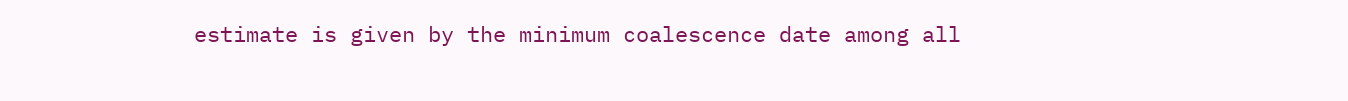estimate is given by the minimum coalescence date among all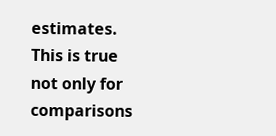estimates. This is true not only for comparisons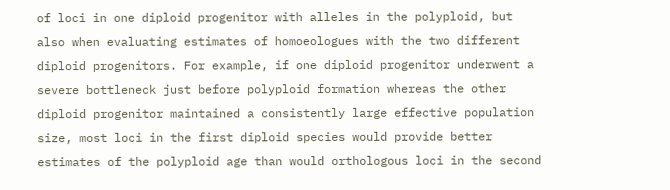of loci in one diploid progenitor with alleles in the polyploid, but also when evaluating estimates of homoeologues with the two different diploid progenitors. For example, if one diploid progenitor underwent a severe bottleneck just before polyploid formation whereas the other diploid progenitor maintained a consistently large effective population size, most loci in the first diploid species would provide better estimates of the polyploid age than would orthologous loci in the second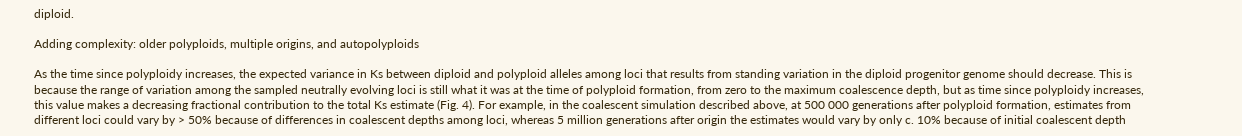diploid.

Adding complexity: older polyploids, multiple origins, and autopolyploids

As the time since polyploidy increases, the expected variance in Ks between diploid and polyploid alleles among loci that results from standing variation in the diploid progenitor genome should decrease. This is because the range of variation among the sampled neutrally evolving loci is still what it was at the time of polyploid formation, from zero to the maximum coalescence depth, but as time since polyploidy increases, this value makes a decreasing fractional contribution to the total Ks estimate (Fig. 4). For example, in the coalescent simulation described above, at 500 000 generations after polyploid formation, estimates from different loci could vary by > 50% because of differences in coalescent depths among loci, whereas 5 million generations after origin the estimates would vary by only c. 10% because of initial coalescent depth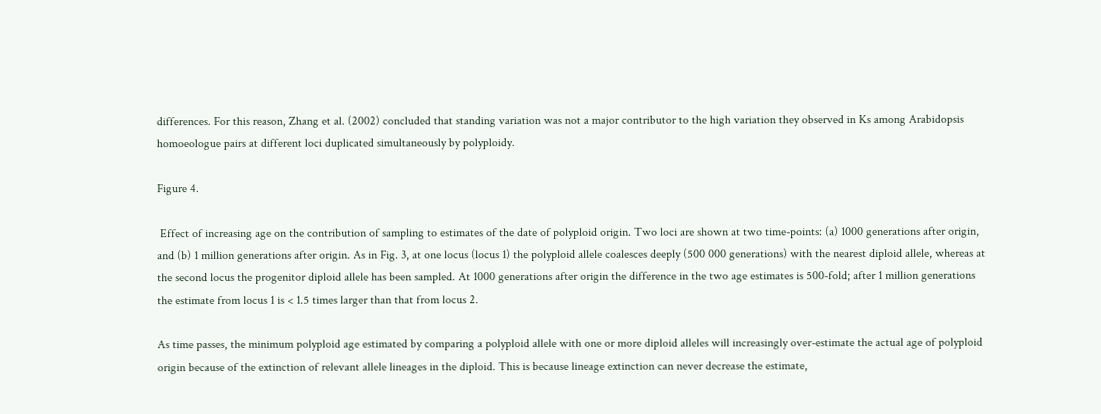differences. For this reason, Zhang et al. (2002) concluded that standing variation was not a major contributor to the high variation they observed in Ks among Arabidopsis homoeologue pairs at different loci duplicated simultaneously by polyploidy.

Figure 4.

 Effect of increasing age on the contribution of sampling to estimates of the date of polyploid origin. Two loci are shown at two time-points: (a) 1000 generations after origin, and (b) 1 million generations after origin. As in Fig. 3, at one locus (locus 1) the polyploid allele coalesces deeply (500 000 generations) with the nearest diploid allele, whereas at the second locus the progenitor diploid allele has been sampled. At 1000 generations after origin the difference in the two age estimates is 500-fold; after 1 million generations the estimate from locus 1 is < 1.5 times larger than that from locus 2.

As time passes, the minimum polyploid age estimated by comparing a polyploid allele with one or more diploid alleles will increasingly over-estimate the actual age of polyploid origin because of the extinction of relevant allele lineages in the diploid. This is because lineage extinction can never decrease the estimate,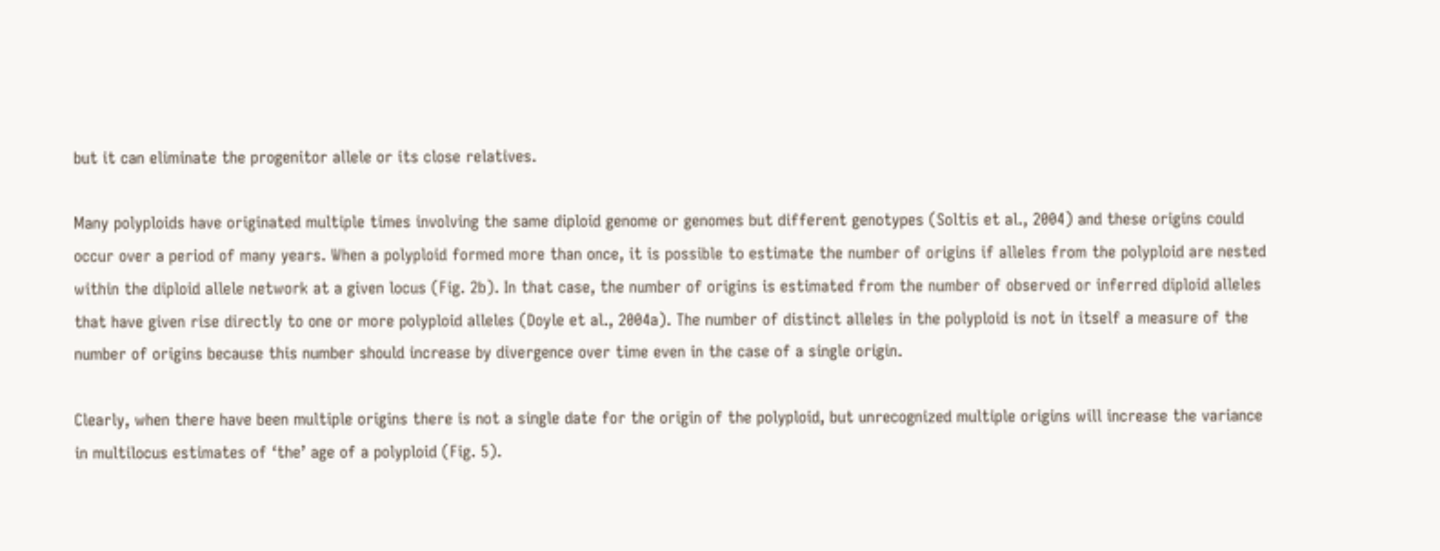but it can eliminate the progenitor allele or its close relatives.

Many polyploids have originated multiple times involving the same diploid genome or genomes but different genotypes (Soltis et al., 2004) and these origins could occur over a period of many years. When a polyploid formed more than once, it is possible to estimate the number of origins if alleles from the polyploid are nested within the diploid allele network at a given locus (Fig. 2b). In that case, the number of origins is estimated from the number of observed or inferred diploid alleles that have given rise directly to one or more polyploid alleles (Doyle et al., 2004a). The number of distinct alleles in the polyploid is not in itself a measure of the number of origins because this number should increase by divergence over time even in the case of a single origin.

Clearly, when there have been multiple origins there is not a single date for the origin of the polyploid, but unrecognized multiple origins will increase the variance in multilocus estimates of ‘the’ age of a polyploid (Fig. 5).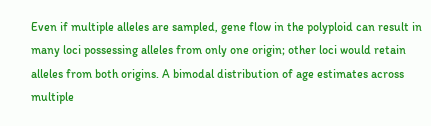Even if multiple alleles are sampled, gene flow in the polyploid can result in many loci possessing alleles from only one origin; other loci would retain alleles from both origins. A bimodal distribution of age estimates across multiple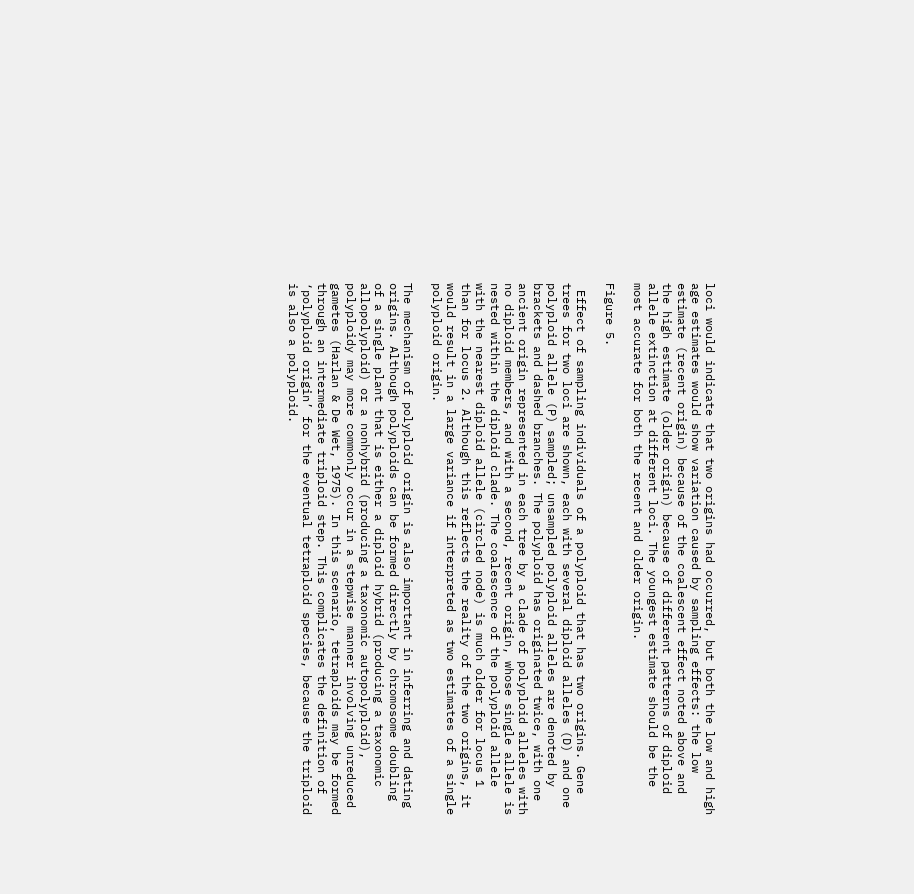loci would indicate that two origins had occurred, but both the low and high age estimates would show variation caused by sampling effects: the low estimate (recent origin) because of the coalescent effect noted above and the high estimate (older origin) because of different patterns of diploid allele extinction at different loci. The youngest estimate should be the most accurate for both the recent and older origin.

Figure 5.

 Effect of sampling individuals of a polyploid that has two origins. Gene trees for two loci are shown, each with several diploid alleles (D) and one polyploid allele (P) sampled; unsampled polyploid alleles are denoted by brackets and dashed branches. The polyploid has originated twice, with one ancient origin represented in each tree by a clade of polyploid alleles with no diploid members, and with a second, recent origin, whose single allele is nested within the diploid clade. The coalescence of the polyploid allele with the nearest diploid allele (circled node) is much older for locus 1 than for locus 2. Although this reflects the reality of the two origins, it would result in a large variance if interpreted as two estimates of a single polyploid origin.

The mechanism of polyploid origin is also important in inferring and dating origins. Although polyploids can be formed directly by chromosome doubling of a single plant that is either a diploid hybrid (producing a taxonomic allopolyploid) or a nonhybrid (producing a taxonomic autopolyploid), polyploidy may more commonly occur in a stepwise manner involving unreduced gametes (Harlan & De Wet, 1975). In this scenario, tetraploids may be formed through an intermediate triploid step. This complicates the definition of ‘polyploid origin’ for the eventual tetraploid species, because the triploid is also a polyploid.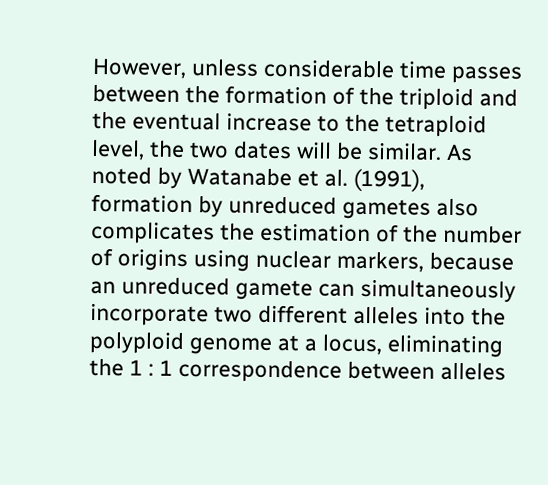However, unless considerable time passes between the formation of the triploid and the eventual increase to the tetraploid level, the two dates will be similar. As noted by Watanabe et al. (1991), formation by unreduced gametes also complicates the estimation of the number of origins using nuclear markers, because an unreduced gamete can simultaneously incorporate two different alleles into the polyploid genome at a locus, eliminating the 1 : 1 correspondence between alleles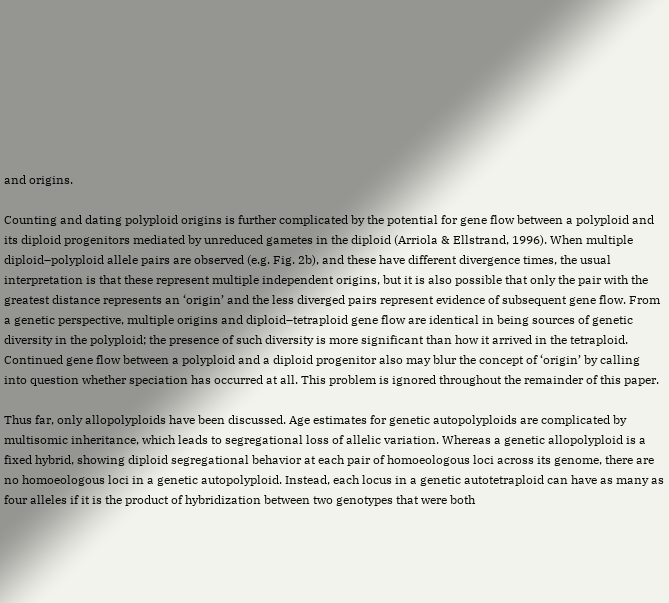and origins.

Counting and dating polyploid origins is further complicated by the potential for gene flow between a polyploid and its diploid progenitors mediated by unreduced gametes in the diploid (Arriola & Ellstrand, 1996). When multiple diploid–polyploid allele pairs are observed (e.g. Fig. 2b), and these have different divergence times, the usual interpretation is that these represent multiple independent origins, but it is also possible that only the pair with the greatest distance represents an ‘origin’ and the less diverged pairs represent evidence of subsequent gene flow. From a genetic perspective, multiple origins and diploid–tetraploid gene flow are identical in being sources of genetic diversity in the polyploid; the presence of such diversity is more significant than how it arrived in the tetraploid. Continued gene flow between a polyploid and a diploid progenitor also may blur the concept of ‘origin’ by calling into question whether speciation has occurred at all. This problem is ignored throughout the remainder of this paper.

Thus far, only allopolyploids have been discussed. Age estimates for genetic autopolyploids are complicated by multisomic inheritance, which leads to segregational loss of allelic variation. Whereas a genetic allopolyploid is a fixed hybrid, showing diploid segregational behavior at each pair of homoeologous loci across its genome, there are no homoeologous loci in a genetic autopolyploid. Instead, each locus in a genetic autotetraploid can have as many as four alleles if it is the product of hybridization between two genotypes that were both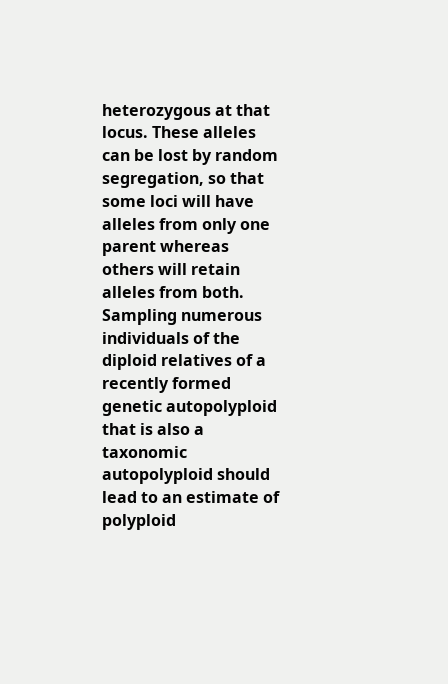heterozygous at that locus. These alleles can be lost by random segregation, so that some loci will have alleles from only one parent whereas others will retain alleles from both. Sampling numerous individuals of the diploid relatives of a recently formed genetic autopolyploid that is also a taxonomic autopolyploid should lead to an estimate of polyploid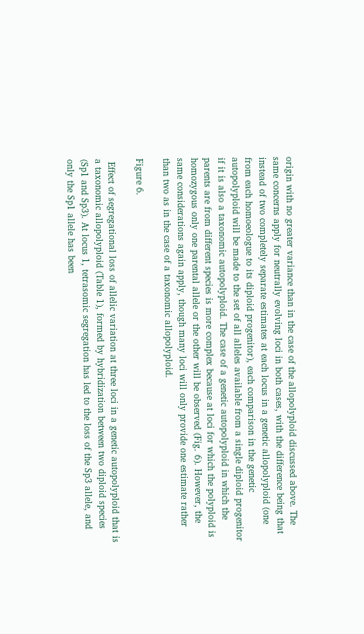origin with no greater variance than in the case of the allopolyploid discussed above. The same concerns apply for neutrally evolving loci in both cases, with the difference being that instead of two completely separate estimates at each locus in a genetic allopolyploid (one from each homoeologue to its diploid progenitor), each comparison in the genetic autopolyploid will be made to the set of all alleles available from a single diploid progenitor if it is also a taxonomic autopolyploid. The case of a genetic autopolyploid in which the parents are from different species is more complex because at loci for which the polyploid is homozygous only one parental allele or the other will be observed (Fig. 6). However, the same considerations again apply, though many loci will only provide one estimate rather than two as in the case of a taxonomic allopolyploid.

Figure 6.

 Effect of segregational loss of allelic variation at three loci in a genetic autopolyploid that is a taxonomic allopolyploid (Table 1), formed by hybridization between two diploid species (Sp1 and Sp3). At locus 1, tetrasomic segregation has led to the loss of the Sp3 allele, and only the Sp1 allele has been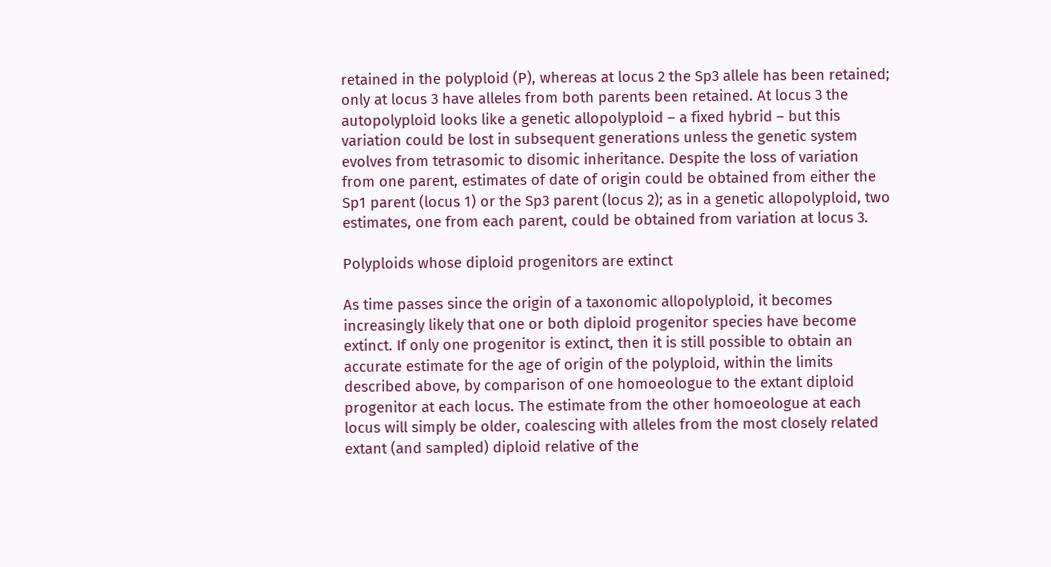retained in the polyploid (P), whereas at locus 2 the Sp3 allele has been retained; only at locus 3 have alleles from both parents been retained. At locus 3 the autopolyploid looks like a genetic allopolyploid – a fixed hybrid – but this variation could be lost in subsequent generations unless the genetic system evolves from tetrasomic to disomic inheritance. Despite the loss of variation from one parent, estimates of date of origin could be obtained from either the Sp1 parent (locus 1) or the Sp3 parent (locus 2); as in a genetic allopolyploid, two estimates, one from each parent, could be obtained from variation at locus 3.

Polyploids whose diploid progenitors are extinct

As time passes since the origin of a taxonomic allopolyploid, it becomes increasingly likely that one or both diploid progenitor species have become extinct. If only one progenitor is extinct, then it is still possible to obtain an accurate estimate for the age of origin of the polyploid, within the limits described above, by comparison of one homoeologue to the extant diploid progenitor at each locus. The estimate from the other homoeologue at each locus will simply be older, coalescing with alleles from the most closely related extant (and sampled) diploid relative of the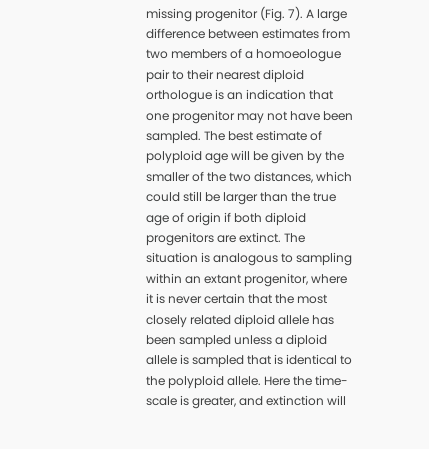missing progenitor (Fig. 7). A large difference between estimates from two members of a homoeologue pair to their nearest diploid orthologue is an indication that one progenitor may not have been sampled. The best estimate of polyploid age will be given by the smaller of the two distances, which could still be larger than the true age of origin if both diploid progenitors are extinct. The situation is analogous to sampling within an extant progenitor, where it is never certain that the most closely related diploid allele has been sampled unless a diploid allele is sampled that is identical to the polyploid allele. Here the time-scale is greater, and extinction will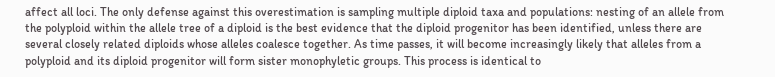affect all loci. The only defense against this overestimation is sampling multiple diploid taxa and populations: nesting of an allele from the polyploid within the allele tree of a diploid is the best evidence that the diploid progenitor has been identified, unless there are several closely related diploids whose alleles coalesce together. As time passes, it will become increasingly likely that alleles from a polyploid and its diploid progenitor will form sister monophyletic groups. This process is identical to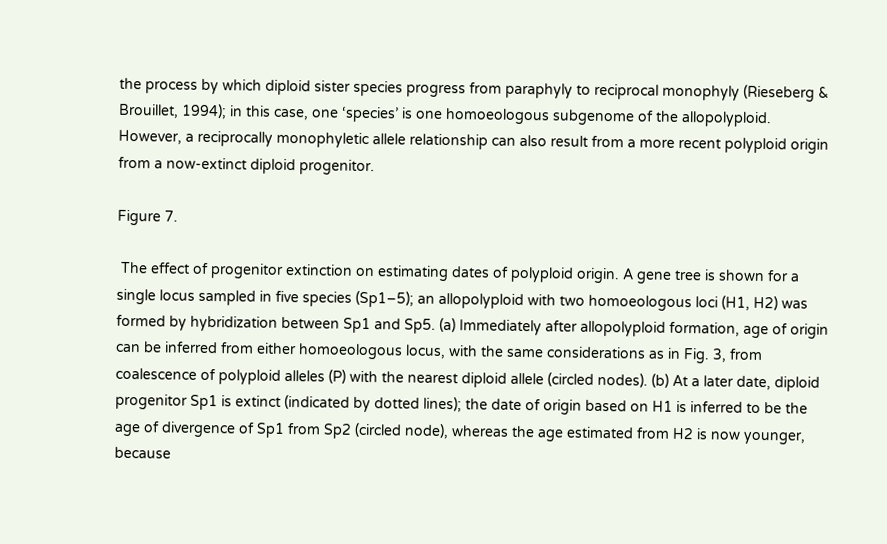the process by which diploid sister species progress from paraphyly to reciprocal monophyly (Rieseberg & Brouillet, 1994); in this case, one ‘species’ is one homoeologous subgenome of the allopolyploid. However, a reciprocally monophyletic allele relationship can also result from a more recent polyploid origin from a now-extinct diploid progenitor.

Figure 7.

 The effect of progenitor extinction on estimating dates of polyploid origin. A gene tree is shown for a single locus sampled in five species (Sp1–5); an allopolyploid with two homoeologous loci (H1, H2) was formed by hybridization between Sp1 and Sp5. (a) Immediately after allopolyploid formation, age of origin can be inferred from either homoeologous locus, with the same considerations as in Fig. 3, from coalescence of polyploid alleles (P) with the nearest diploid allele (circled nodes). (b) At a later date, diploid progenitor Sp1 is extinct (indicated by dotted lines); the date of origin based on H1 is inferred to be the age of divergence of Sp1 from Sp2 (circled node), whereas the age estimated from H2 is now younger, because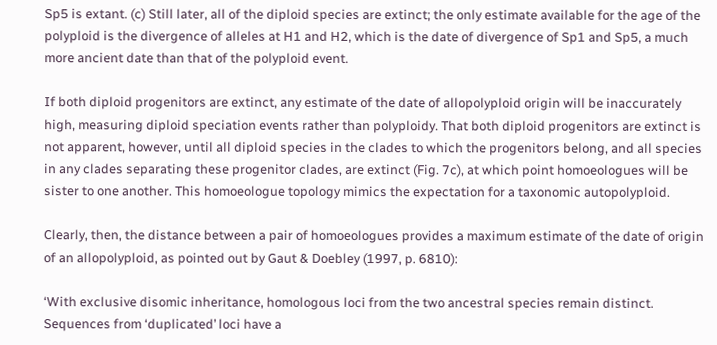Sp5 is extant. (c) Still later, all of the diploid species are extinct; the only estimate available for the age of the polyploid is the divergence of alleles at H1 and H2, which is the date of divergence of Sp1 and Sp5, a much more ancient date than that of the polyploid event.

If both diploid progenitors are extinct, any estimate of the date of allopolyploid origin will be inaccurately high, measuring diploid speciation events rather than polyploidy. That both diploid progenitors are extinct is not apparent, however, until all diploid species in the clades to which the progenitors belong, and all species in any clades separating these progenitor clades, are extinct (Fig. 7c), at which point homoeologues will be sister to one another. This homoeologue topology mimics the expectation for a taxonomic autopolyploid.

Clearly, then, the distance between a pair of homoeologues provides a maximum estimate of the date of origin of an allopolyploid, as pointed out by Gaut & Doebley (1997, p. 6810):

‘With exclusive disomic inheritance, homologous loci from the two ancestral species remain distinct. Sequences from ‘duplicated’ loci have a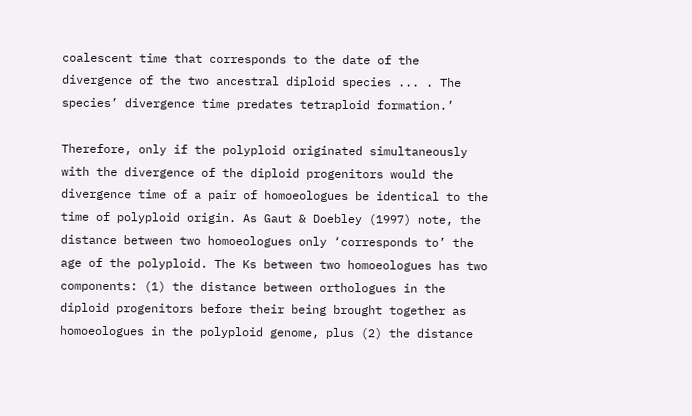coalescent time that corresponds to the date of the divergence of the two ancestral diploid species ... . The species’ divergence time predates tetraploid formation.’

Therefore, only if the polyploid originated simultaneously with the divergence of the diploid progenitors would the divergence time of a pair of homoeologues be identical to the time of polyploid origin. As Gaut & Doebley (1997) note, the distance between two homoeologues only ‘corresponds to’ the age of the polyploid. The Ks between two homoeologues has two components: (1) the distance between orthologues in the diploid progenitors before their being brought together as homoeologues in the polyploid genome, plus (2) the distance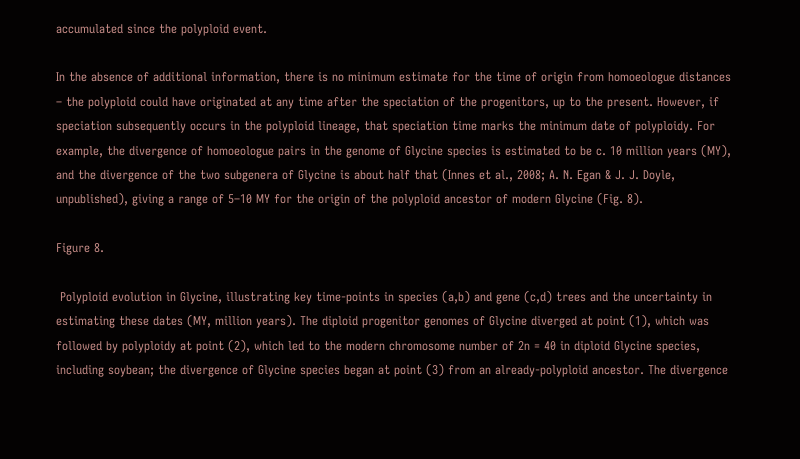accumulated since the polyploid event.

In the absence of additional information, there is no minimum estimate for the time of origin from homoeologue distances – the polyploid could have originated at any time after the speciation of the progenitors, up to the present. However, if speciation subsequently occurs in the polyploid lineage, that speciation time marks the minimum date of polyploidy. For example, the divergence of homoeologue pairs in the genome of Glycine species is estimated to be c. 10 million years (MY), and the divergence of the two subgenera of Glycine is about half that (Innes et al., 2008; A. N. Egan & J. J. Doyle, unpublished), giving a range of 5–10 MY for the origin of the polyploid ancestor of modern Glycine (Fig. 8).

Figure 8.

 Polyploid evolution in Glycine, illustrating key time-points in species (a,b) and gene (c,d) trees and the uncertainty in estimating these dates (MY, million years). The diploid progenitor genomes of Glycine diverged at point (1), which was followed by polyploidy at point (2), which led to the modern chromosome number of 2n = 40 in diploid Glycine species, including soybean; the divergence of Glycine species began at point (3) from an already-polyploid ancestor. The divergence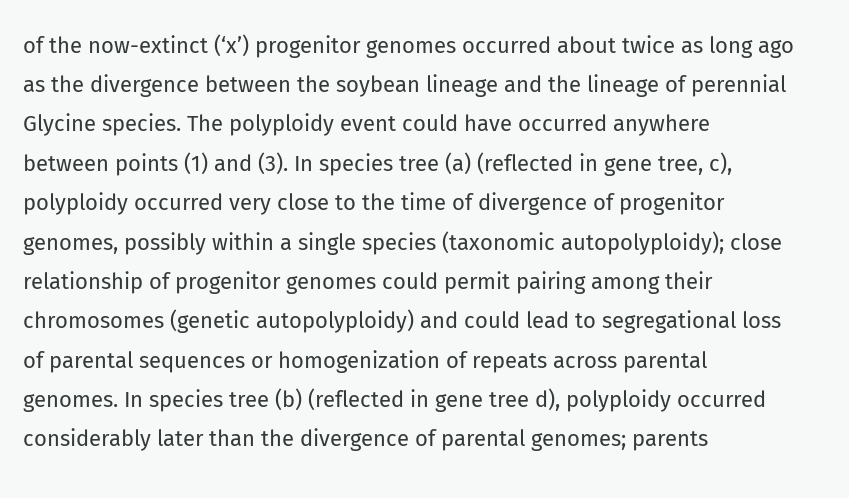of the now-extinct (‘x’) progenitor genomes occurred about twice as long ago as the divergence between the soybean lineage and the lineage of perennial Glycine species. The polyploidy event could have occurred anywhere between points (1) and (3). In species tree (a) (reflected in gene tree, c), polyploidy occurred very close to the time of divergence of progenitor genomes, possibly within a single species (taxonomic autopolyploidy); close relationship of progenitor genomes could permit pairing among their chromosomes (genetic autopolyploidy) and could lead to segregational loss of parental sequences or homogenization of repeats across parental genomes. In species tree (b) (reflected in gene tree d), polyploidy occurred considerably later than the divergence of parental genomes; parents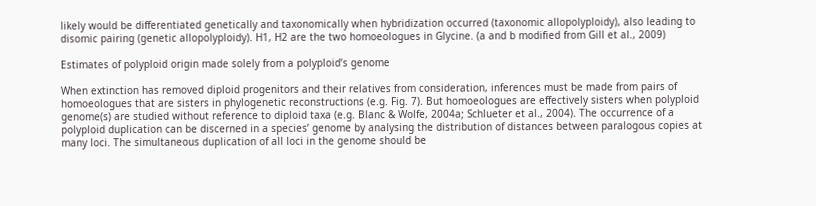likely would be differentiated genetically and taxonomically when hybridization occurred (taxonomic allopolyploidy), also leading to disomic pairing (genetic allopolyploidy). H1, H2 are the two homoeologues in Glycine. (a and b modified from Gill et al., 2009)

Estimates of polyploid origin made solely from a polyploid’s genome

When extinction has removed diploid progenitors and their relatives from consideration, inferences must be made from pairs of homoeologues that are sisters in phylogenetic reconstructions (e.g. Fig. 7). But homoeologues are effectively sisters when polyploid genome(s) are studied without reference to diploid taxa (e.g. Blanc & Wolfe, 2004a; Schlueter et al., 2004). The occurrence of a polyploid duplication can be discerned in a species’ genome by analysing the distribution of distances between paralogous copies at many loci. The simultaneous duplication of all loci in the genome should be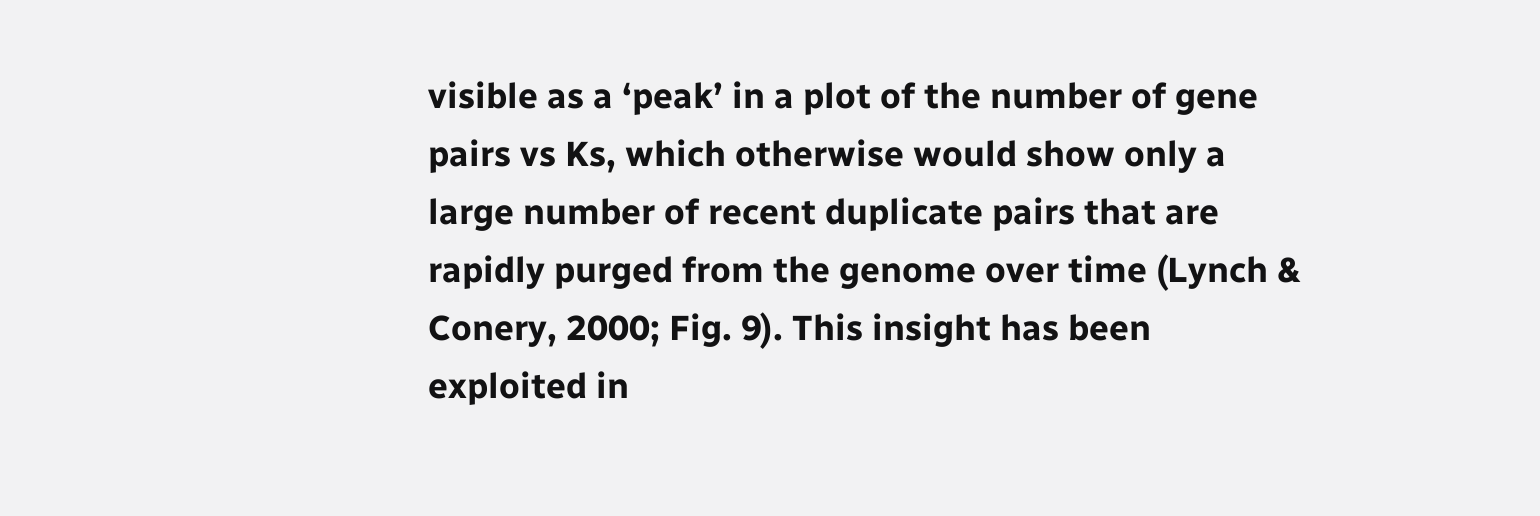visible as a ‘peak’ in a plot of the number of gene pairs vs Ks, which otherwise would show only a large number of recent duplicate pairs that are rapidly purged from the genome over time (Lynch & Conery, 2000; Fig. 9). This insight has been exploited in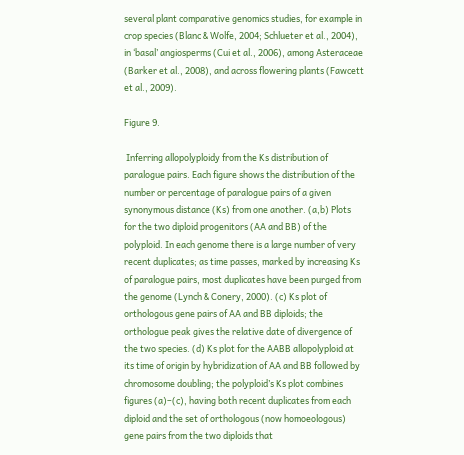several plant comparative genomics studies, for example in crop species (Blanc & Wolfe, 2004; Schlueter et al., 2004), in ‘basal’ angiosperms (Cui et al., 2006), among Asteraceae (Barker et al., 2008), and across flowering plants (Fawcett et al., 2009).

Figure 9.

 Inferring allopolyploidy from the Ks distribution of paralogue pairs. Each figure shows the distribution of the number or percentage of paralogue pairs of a given synonymous distance (Ks) from one another. (a,b) Plots for the two diploid progenitors (AA and BB) of the polyploid. In each genome there is a large number of very recent duplicates; as time passes, marked by increasing Ks of paralogue pairs, most duplicates have been purged from the genome (Lynch & Conery, 2000). (c) Ks plot of orthologous gene pairs of AA and BB diploids; the orthologue peak gives the relative date of divergence of the two species. (d) Ks plot for the AABB allopolyploid at its time of origin by hybridization of AA and BB followed by chromosome doubling; the polyploid’s Ks plot combines figures (a)–(c), having both recent duplicates from each diploid and the set of orthologous (now homoeologous) gene pairs from the two diploids that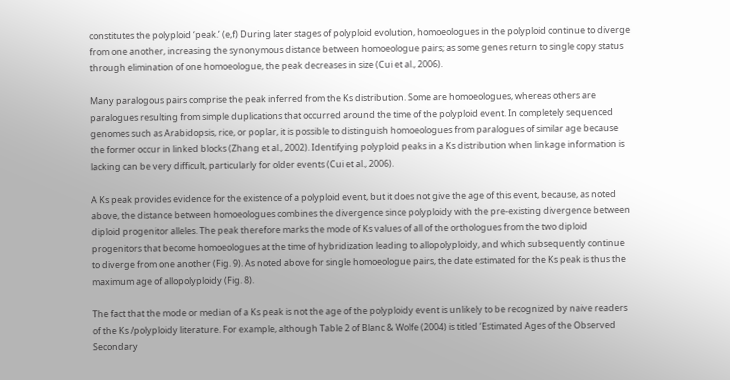constitutes the polyploid ‘peak.’ (e,f) During later stages of polyploid evolution, homoeologues in the polyploid continue to diverge from one another, increasing the synonymous distance between homoeologue pairs; as some genes return to single copy status through elimination of one homoeologue, the peak decreases in size (Cui et al., 2006).

Many paralogous pairs comprise the peak inferred from the Ks distribution. Some are homoeologues, whereas others are paralogues resulting from simple duplications that occurred around the time of the polyploid event. In completely sequenced genomes such as Arabidopsis, rice, or poplar, it is possible to distinguish homoeologues from paralogues of similar age because the former occur in linked blocks (Zhang et al., 2002). Identifying polyploid peaks in a Ks distribution when linkage information is lacking can be very difficult, particularly for older events (Cui et al., 2006).

A Ks peak provides evidence for the existence of a polyploid event, but it does not give the age of this event, because, as noted above, the distance between homoeologues combines the divergence since polyploidy with the pre-existing divergence between diploid progenitor alleles. The peak therefore marks the mode of Ks values of all of the orthologues from the two diploid progenitors that become homoeologues at the time of hybridization leading to allopolyploidy, and which subsequently continue to diverge from one another (Fig. 9). As noted above for single homoeologue pairs, the date estimated for the Ks peak is thus the maximum age of allopolyploidy (Fig. 8).

The fact that the mode or median of a Ks peak is not the age of the polyploidy event is unlikely to be recognized by naive readers of the Ks /polyploidy literature. For example, although Table 2 of Blanc & Wolfe (2004) is titled ‘Estimated Ages of the Observed Secondary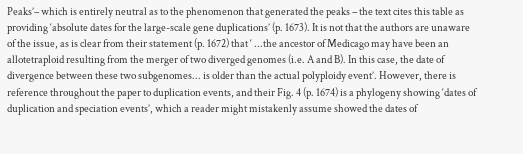Peaks’– which is entirely neutral as to the phenomenon that generated the peaks – the text cites this table as providing ‘absolute dates for the large-scale gene duplications’ (p. 1673). It is not that the authors are unaware of the issue, as is clear from their statement (p. 1672) that ‘ ...the ancestor of Medicago may have been an allotetraploid resulting from the merger of two diverged genomes (i.e. A and B). In this case, the date of divergence between these two subgenomes... is older than the actual polyploidy event’. However, there is reference throughout the paper to duplication events, and their Fig. 4 (p. 1674) is a phylogeny showing ‘dates of duplication and speciation events’, which a reader might mistakenly assume showed the dates of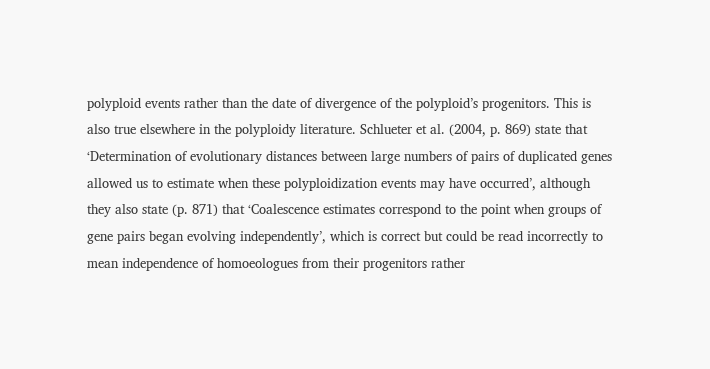polyploid events rather than the date of divergence of the polyploid’s progenitors. This is also true elsewhere in the polyploidy literature. Schlueter et al. (2004, p. 869) state that ‘Determination of evolutionary distances between large numbers of pairs of duplicated genes allowed us to estimate when these polyploidization events may have occurred’, although they also state (p. 871) that ‘Coalescence estimates correspond to the point when groups of gene pairs began evolving independently’, which is correct but could be read incorrectly to mean independence of homoeologues from their progenitors rather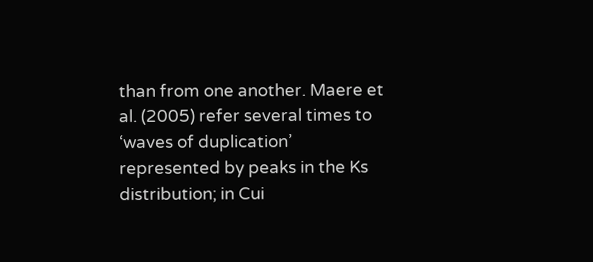than from one another. Maere et al. (2005) refer several times to ‘waves of duplication’ represented by peaks in the Ks distribution; in Cui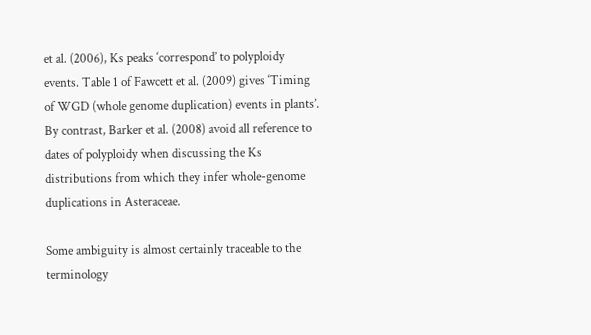et al. (2006), Ks peaks ‘correspond’ to polyploidy events. Table 1 of Fawcett et al. (2009) gives ‘Timing of WGD (whole genome duplication) events in plants’. By contrast, Barker et al. (2008) avoid all reference to dates of polyploidy when discussing the Ks distributions from which they infer whole-genome duplications in Asteraceae.

Some ambiguity is almost certainly traceable to the terminology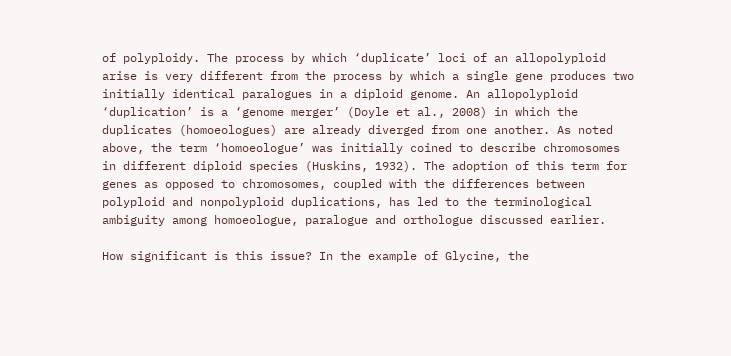of polyploidy. The process by which ‘duplicate’ loci of an allopolyploid arise is very different from the process by which a single gene produces two initially identical paralogues in a diploid genome. An allopolyploid ‘duplication’ is a ‘genome merger’ (Doyle et al., 2008) in which the duplicates (homoeologues) are already diverged from one another. As noted above, the term ‘homoeologue’ was initially coined to describe chromosomes in different diploid species (Huskins, 1932). The adoption of this term for genes as opposed to chromosomes, coupled with the differences between polyploid and nonpolyploid duplications, has led to the terminological ambiguity among homoeologue, paralogue and orthologue discussed earlier.

How significant is this issue? In the example of Glycine, the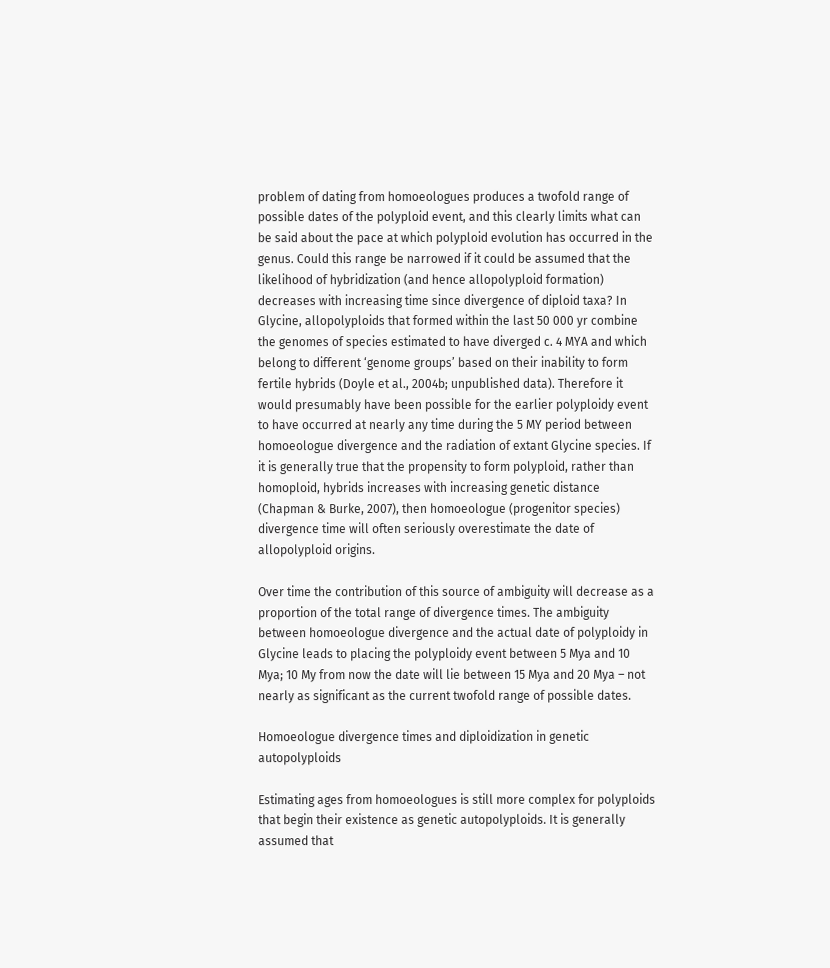problem of dating from homoeologues produces a twofold range of possible dates of the polyploid event, and this clearly limits what can be said about the pace at which polyploid evolution has occurred in the genus. Could this range be narrowed if it could be assumed that the likelihood of hybridization (and hence allopolyploid formation) decreases with increasing time since divergence of diploid taxa? In Glycine, allopolyploids that formed within the last 50 000 yr combine the genomes of species estimated to have diverged c. 4 MYA and which belong to different ‘genome groups’ based on their inability to form fertile hybrids (Doyle et al., 2004b; unpublished data). Therefore it would presumably have been possible for the earlier polyploidy event to have occurred at nearly any time during the 5 MY period between homoeologue divergence and the radiation of extant Glycine species. If it is generally true that the propensity to form polyploid, rather than homoploid, hybrids increases with increasing genetic distance (Chapman & Burke, 2007), then homoeologue (progenitor species) divergence time will often seriously overestimate the date of allopolyploid origins.

Over time the contribution of this source of ambiguity will decrease as a proportion of the total range of divergence times. The ambiguity between homoeologue divergence and the actual date of polyploidy in Glycine leads to placing the polyploidy event between 5 Mya and 10 Mya; 10 My from now the date will lie between 15 Mya and 20 Mya – not nearly as significant as the current twofold range of possible dates.

Homoeologue divergence times and diploidization in genetic autopolyploids

Estimating ages from homoeologues is still more complex for polyploids that begin their existence as genetic autopolyploids. It is generally assumed that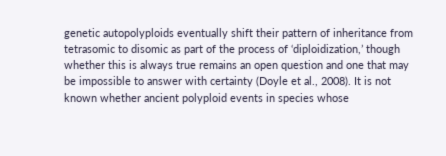genetic autopolyploids eventually shift their pattern of inheritance from tetrasomic to disomic as part of the process of ‘diploidization,’ though whether this is always true remains an open question and one that may be impossible to answer with certainty (Doyle et al., 2008). It is not known whether ancient polyploid events in species whose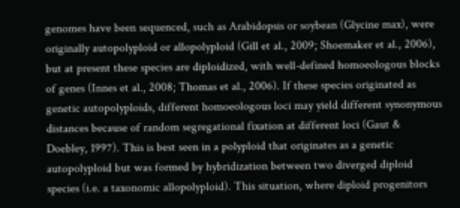genomes have been sequenced, such as Arabidopsis or soybean (Glycine max), were originally autopolyploid or allopolyploid (Gill et al., 2009; Shoemaker et al., 2006), but at present these species are diploidized, with well-defined homoeologous blocks of genes (Innes et al., 2008; Thomas et al., 2006). If these species originated as genetic autopolyploids, different homoeologous loci may yield different synonymous distances because of random segregational fixation at different loci (Gaut & Doebley, 1997). This is best seen in a polyploid that originates as a genetic autopolyploid but was formed by hybridization between two diverged diploid species (i.e. a taxonomic allopolyploid). This situation, where diploid progenitors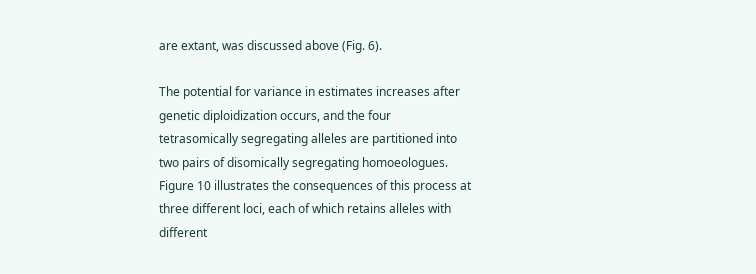are extant, was discussed above (Fig. 6).

The potential for variance in estimates increases after genetic diploidization occurs, and the four tetrasomically segregating alleles are partitioned into two pairs of disomically segregating homoeologues. Figure 10 illustrates the consequences of this process at three different loci, each of which retains alleles with different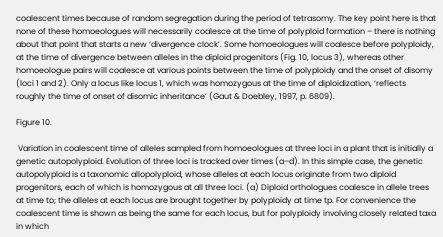coalescent times because of random segregation during the period of tetrasomy. The key point here is that none of these homoeologues will necessarily coalesce at the time of polyploid formation – there is nothing about that point that starts a new ‘divergence clock’. Some homoeologues will coalesce before polyploidy, at the time of divergence between alleles in the diploid progenitors (Fig. 10, locus 3), whereas other homoeologue pairs will coalesce at various points between the time of polyploidy and the onset of disomy (loci 1 and 2). Only a locus like locus 1, which was homozygous at the time of diploidization, ‘reflects roughly the time of onset of disomic inheritance’ (Gaut & Doebley, 1997, p. 6809).

Figure 10.

 Variation in coalescent time of alleles sampled from homoeologues at three loci in a plant that is initially a genetic autopolyploid. Evolution of three loci is tracked over times (a–d). In this simple case, the genetic autopolyploid is a taxonomic allopolyploid, whose alleles at each locus originate from two diploid progenitors, each of which is homozygous at all three loci. (a) Diploid orthologues coalesce in allele trees at time to; the alleles at each locus are brought together by polyploidy at time tp. For convenience the coalescent time is shown as being the same for each locus, but for polyploidy involving closely related taxa in which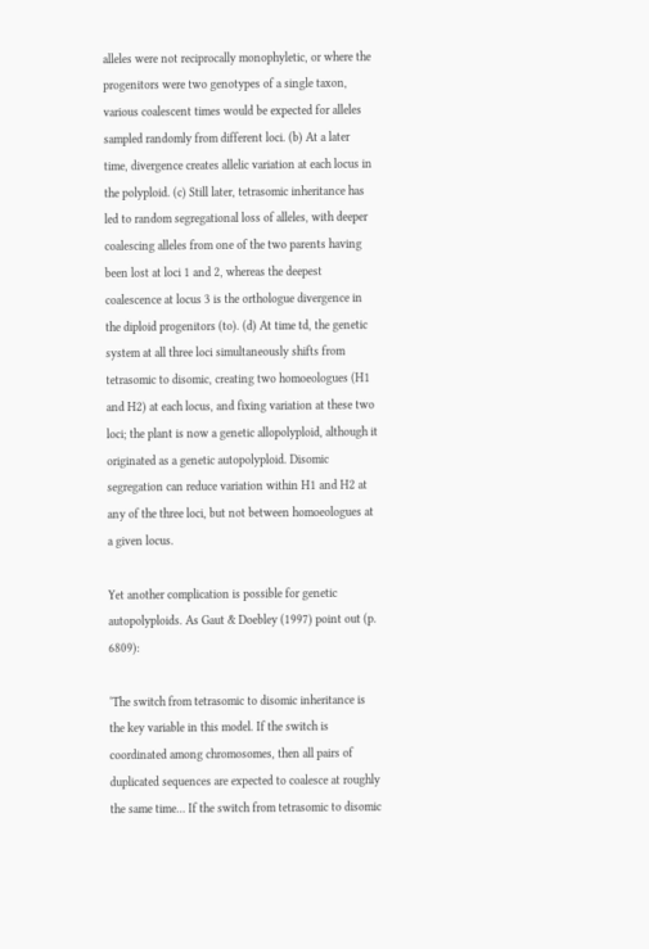alleles were not reciprocally monophyletic, or where the progenitors were two genotypes of a single taxon, various coalescent times would be expected for alleles sampled randomly from different loci. (b) At a later time, divergence creates allelic variation at each locus in the polyploid. (c) Still later, tetrasomic inheritance has led to random segregational loss of alleles, with deeper coalescing alleles from one of the two parents having been lost at loci 1 and 2, whereas the deepest coalescence at locus 3 is the orthologue divergence in the diploid progenitors (to). (d) At time td, the genetic system at all three loci simultaneously shifts from tetrasomic to disomic, creating two homoeologues (H1 and H2) at each locus, and fixing variation at these two loci; the plant is now a genetic allopolyploid, although it originated as a genetic autopolyploid. Disomic segregation can reduce variation within H1 and H2 at any of the three loci, but not between homoeologues at a given locus.

Yet another complication is possible for genetic autopolyploids. As Gaut & Doebley (1997) point out (p. 6809):

‘The switch from tetrasomic to disomic inheritance is the key variable in this model. If the switch is coordinated among chromosomes, then all pairs of duplicated sequences are expected to coalesce at roughly the same time… If the switch from tetrasomic to disomic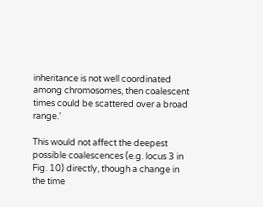inheritance is not well coordinated among chromosomes, then coalescent times could be scattered over a broad range.’

This would not affect the deepest possible coalescences (e.g. locus 3 in Fig. 10) directly, though a change in the time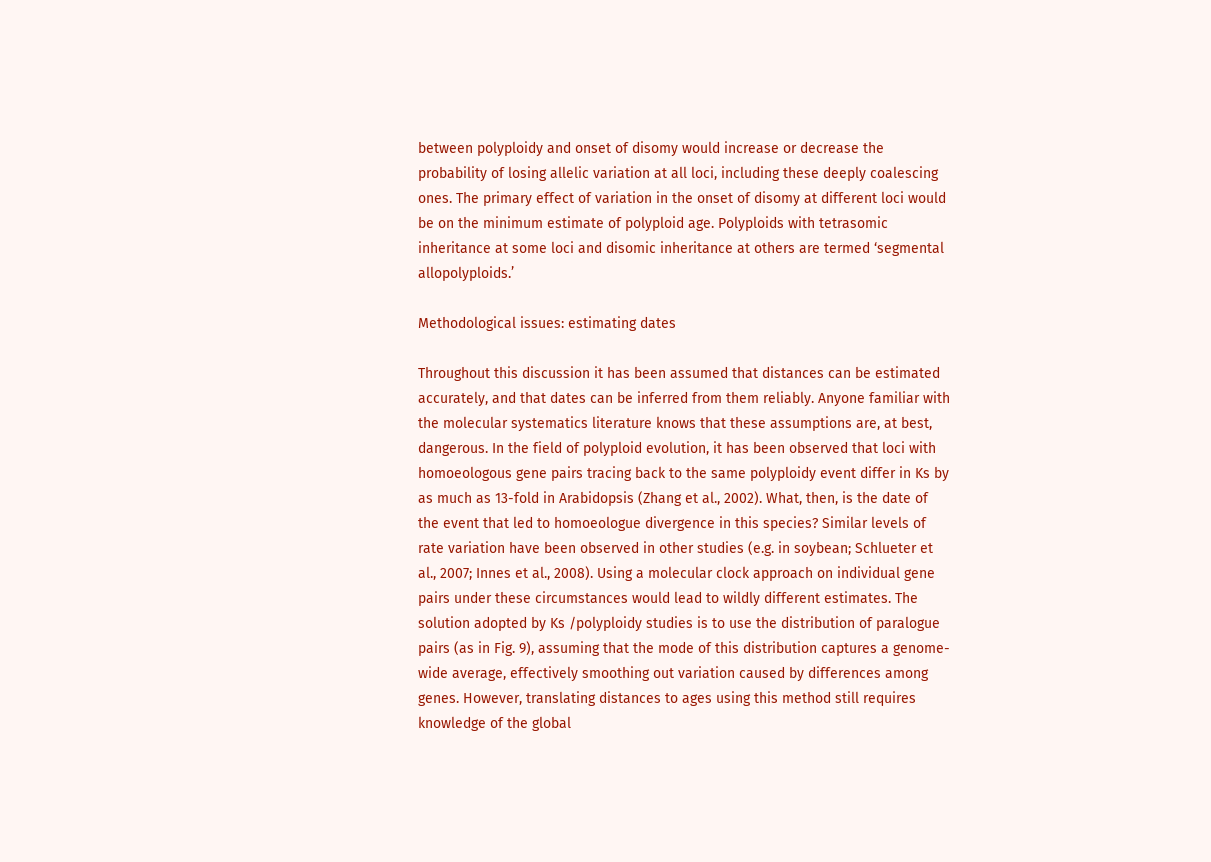between polyploidy and onset of disomy would increase or decrease the probability of losing allelic variation at all loci, including these deeply coalescing ones. The primary effect of variation in the onset of disomy at different loci would be on the minimum estimate of polyploid age. Polyploids with tetrasomic inheritance at some loci and disomic inheritance at others are termed ‘segmental allopolyploids.’

Methodological issues: estimating dates

Throughout this discussion it has been assumed that distances can be estimated accurately, and that dates can be inferred from them reliably. Anyone familiar with the molecular systematics literature knows that these assumptions are, at best, dangerous. In the field of polyploid evolution, it has been observed that loci with homoeologous gene pairs tracing back to the same polyploidy event differ in Ks by as much as 13-fold in Arabidopsis (Zhang et al., 2002). What, then, is the date of the event that led to homoeologue divergence in this species? Similar levels of rate variation have been observed in other studies (e.g. in soybean; Schlueter et al., 2007; Innes et al., 2008). Using a molecular clock approach on individual gene pairs under these circumstances would lead to wildly different estimates. The solution adopted by Ks /polyploidy studies is to use the distribution of paralogue pairs (as in Fig. 9), assuming that the mode of this distribution captures a genome-wide average, effectively smoothing out variation caused by differences among genes. However, translating distances to ages using this method still requires knowledge of the global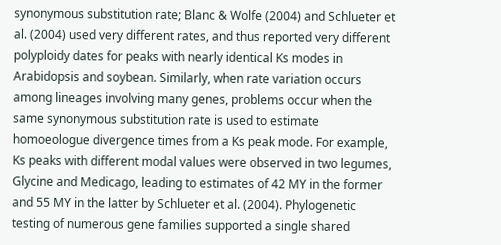synonymous substitution rate; Blanc & Wolfe (2004) and Schlueter et al. (2004) used very different rates, and thus reported very different polyploidy dates for peaks with nearly identical Ks modes in Arabidopsis and soybean. Similarly, when rate variation occurs among lineages involving many genes, problems occur when the same synonymous substitution rate is used to estimate homoeologue divergence times from a Ks peak mode. For example, Ks peaks with different modal values were observed in two legumes, Glycine and Medicago, leading to estimates of 42 MY in the former and 55 MY in the latter by Schlueter et al. (2004). Phylogenetic testing of numerous gene families supported a single shared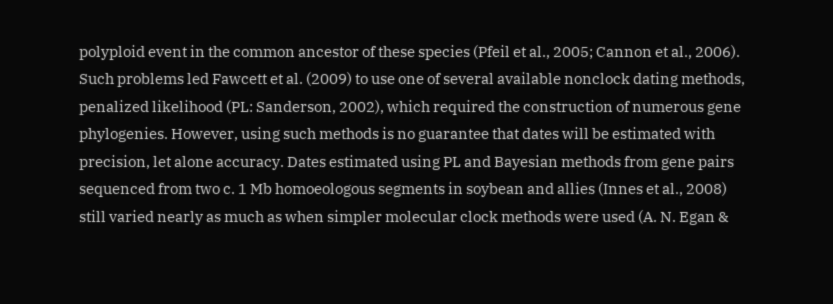polyploid event in the common ancestor of these species (Pfeil et al., 2005; Cannon et al., 2006). Such problems led Fawcett et al. (2009) to use one of several available nonclock dating methods, penalized likelihood (PL: Sanderson, 2002), which required the construction of numerous gene phylogenies. However, using such methods is no guarantee that dates will be estimated with precision, let alone accuracy. Dates estimated using PL and Bayesian methods from gene pairs sequenced from two c. 1 Mb homoeologous segments in soybean and allies (Innes et al., 2008) still varied nearly as much as when simpler molecular clock methods were used (A. N. Egan &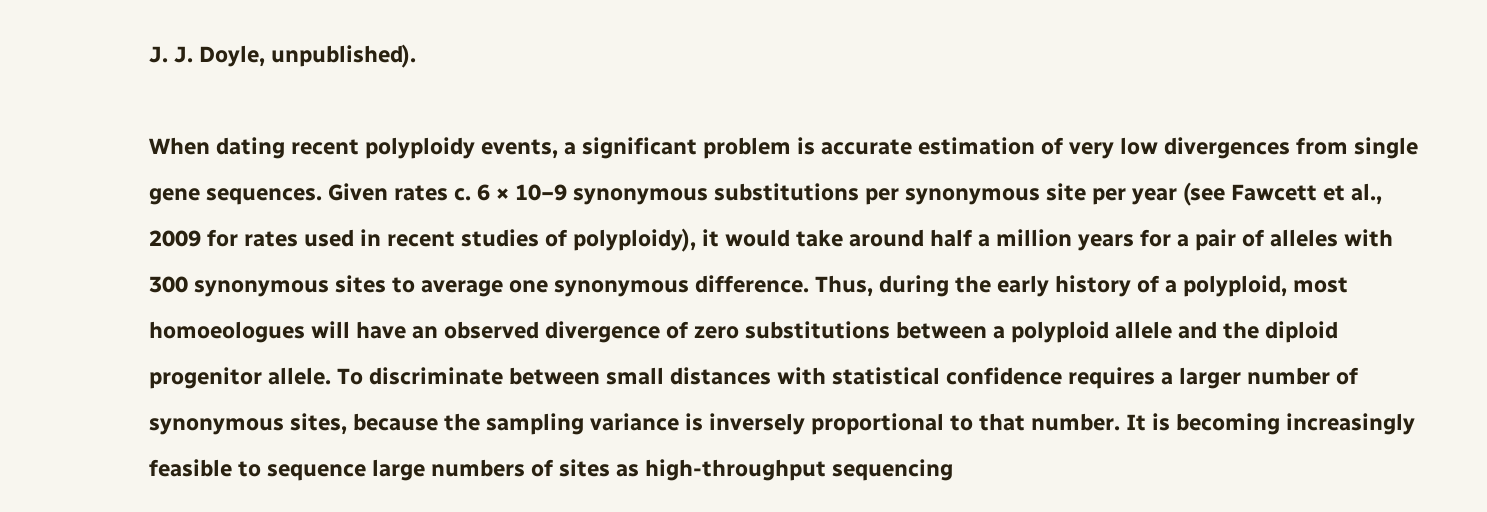J. J. Doyle, unpublished).

When dating recent polyploidy events, a significant problem is accurate estimation of very low divergences from single gene sequences. Given rates c. 6 × 10−9 synonymous substitutions per synonymous site per year (see Fawcett et al., 2009 for rates used in recent studies of polyploidy), it would take around half a million years for a pair of alleles with 300 synonymous sites to average one synonymous difference. Thus, during the early history of a polyploid, most homoeologues will have an observed divergence of zero substitutions between a polyploid allele and the diploid progenitor allele. To discriminate between small distances with statistical confidence requires a larger number of synonymous sites, because the sampling variance is inversely proportional to that number. It is becoming increasingly feasible to sequence large numbers of sites as high-throughput sequencing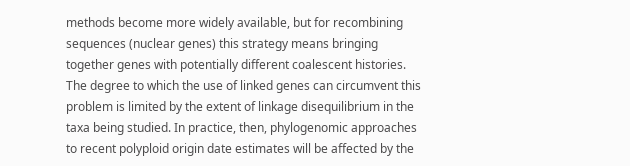methods become more widely available, but for recombining sequences (nuclear genes) this strategy means bringing together genes with potentially different coalescent histories. The degree to which the use of linked genes can circumvent this problem is limited by the extent of linkage disequilibrium in the taxa being studied. In practice, then, phylogenomic approaches to recent polyploid origin date estimates will be affected by the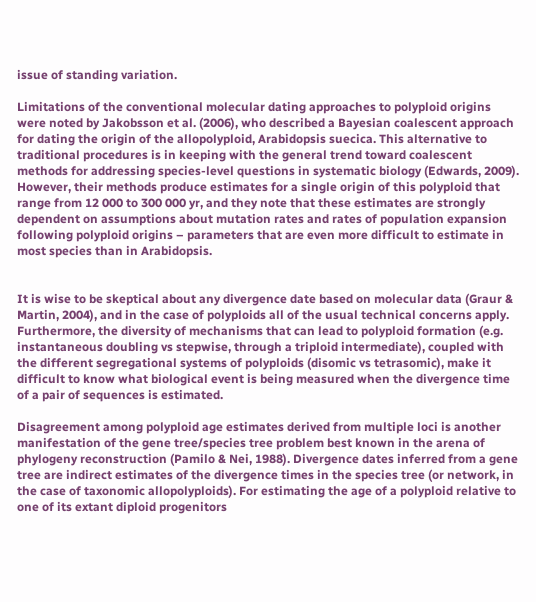issue of standing variation.

Limitations of the conventional molecular dating approaches to polyploid origins were noted by Jakobsson et al. (2006), who described a Bayesian coalescent approach for dating the origin of the allopolyploid, Arabidopsis suecica. This alternative to traditional procedures is in keeping with the general trend toward coalescent methods for addressing species-level questions in systematic biology (Edwards, 2009). However, their methods produce estimates for a single origin of this polyploid that range from 12 000 to 300 000 yr, and they note that these estimates are strongly dependent on assumptions about mutation rates and rates of population expansion following polyploid origins – parameters that are even more difficult to estimate in most species than in Arabidopsis.


It is wise to be skeptical about any divergence date based on molecular data (Graur & Martin, 2004), and in the case of polyploids all of the usual technical concerns apply. Furthermore, the diversity of mechanisms that can lead to polyploid formation (e.g. instantaneous doubling vs stepwise, through a triploid intermediate), coupled with the different segregational systems of polyploids (disomic vs tetrasomic), make it difficult to know what biological event is being measured when the divergence time of a pair of sequences is estimated.

Disagreement among polyploid age estimates derived from multiple loci is another manifestation of the gene tree/species tree problem best known in the arena of phylogeny reconstruction (Pamilo & Nei, 1988). Divergence dates inferred from a gene tree are indirect estimates of the divergence times in the species tree (or network, in the case of taxonomic allopolyploids). For estimating the age of a polyploid relative to one of its extant diploid progenitors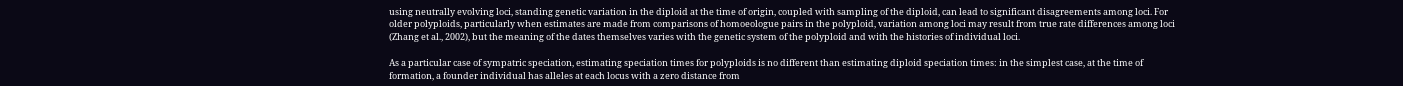using neutrally evolving loci, standing genetic variation in the diploid at the time of origin, coupled with sampling of the diploid, can lead to significant disagreements among loci. For older polyploids, particularly when estimates are made from comparisons of homoeologue pairs in the polyploid, variation among loci may result from true rate differences among loci (Zhang et al., 2002), but the meaning of the dates themselves varies with the genetic system of the polyploid and with the histories of individual loci.

As a particular case of sympatric speciation, estimating speciation times for polyploids is no different than estimating diploid speciation times: in the simplest case, at the time of formation, a founder individual has alleles at each locus with a zero distance from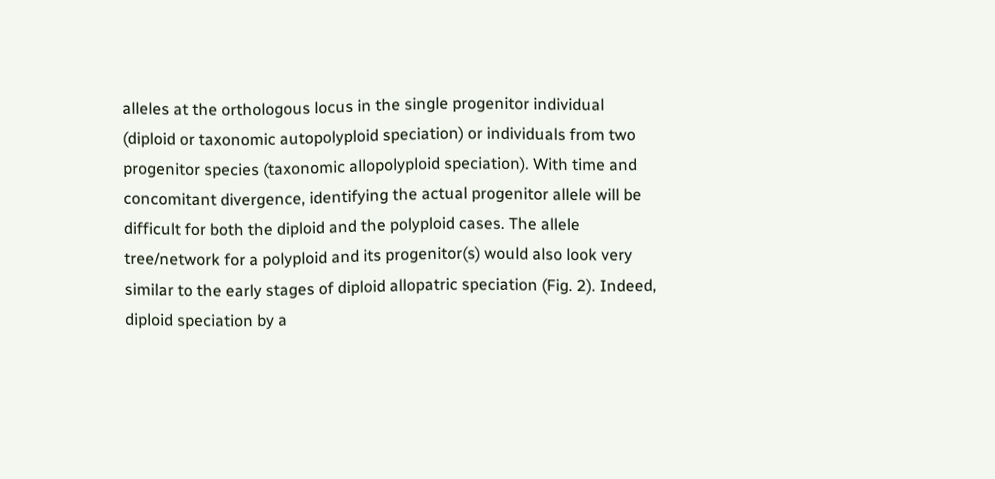alleles at the orthologous locus in the single progenitor individual (diploid or taxonomic autopolyploid speciation) or individuals from two progenitor species (taxonomic allopolyploid speciation). With time and concomitant divergence, identifying the actual progenitor allele will be difficult for both the diploid and the polyploid cases. The allele tree/network for a polyploid and its progenitor(s) would also look very similar to the early stages of diploid allopatric speciation (Fig. 2). Indeed, diploid speciation by a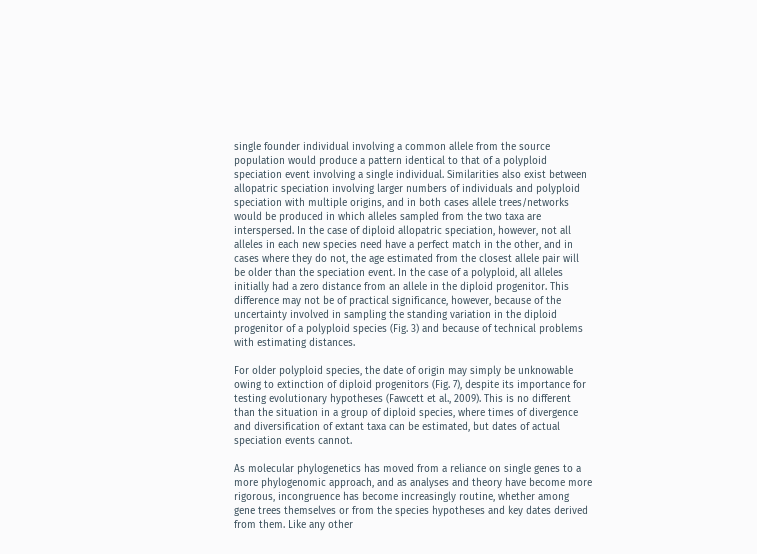single founder individual involving a common allele from the source population would produce a pattern identical to that of a polyploid speciation event involving a single individual. Similarities also exist between allopatric speciation involving larger numbers of individuals and polyploid speciation with multiple origins, and in both cases allele trees/networks would be produced in which alleles sampled from the two taxa are interspersed. In the case of diploid allopatric speciation, however, not all alleles in each new species need have a perfect match in the other, and in cases where they do not, the age estimated from the closest allele pair will be older than the speciation event. In the case of a polyploid, all alleles initially had a zero distance from an allele in the diploid progenitor. This difference may not be of practical significance, however, because of the uncertainty involved in sampling the standing variation in the diploid progenitor of a polyploid species (Fig. 3) and because of technical problems with estimating distances.

For older polyploid species, the date of origin may simply be unknowable owing to extinction of diploid progenitors (Fig. 7), despite its importance for testing evolutionary hypotheses (Fawcett et al., 2009). This is no different than the situation in a group of diploid species, where times of divergence and diversification of extant taxa can be estimated, but dates of actual speciation events cannot.

As molecular phylogenetics has moved from a reliance on single genes to a more phylogenomic approach, and as analyses and theory have become more rigorous, incongruence has become increasingly routine, whether among gene trees themselves or from the species hypotheses and key dates derived from them. Like any other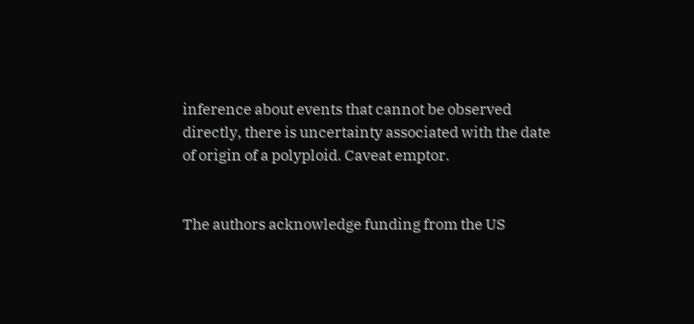inference about events that cannot be observed directly, there is uncertainty associated with the date of origin of a polyploid. Caveat emptor.


The authors acknowledge funding from the US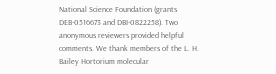National Science Foundation (grants DEB-0516673 and DBI-0822258). Two anonymous reviewers provided helpful comments. We thank members of the L. H. Bailey Hortorium molecular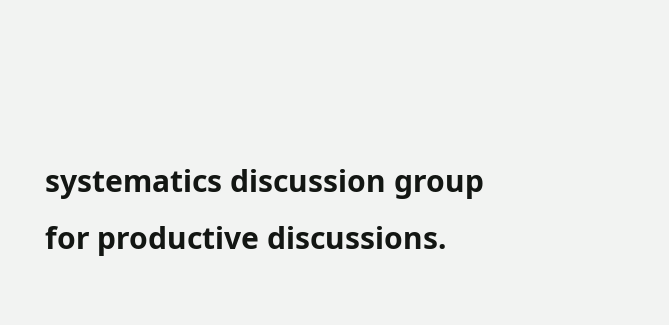systematics discussion group for productive discussions.